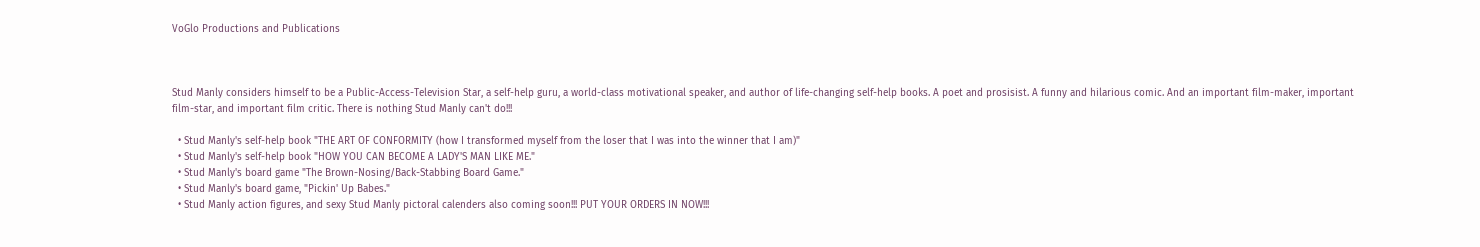VoGlo Productions and Publications



Stud Manly considers himself to be a Public-Access-Television Star, a self-help guru, a world-class motivational speaker, and author of life-changing self-help books. A poet and prosisist. A funny and hilarious comic. And an important film-maker, important film-star, and important film critic. There is nothing Stud Manly can't do!!!

  • Stud Manly's self-help book "THE ART OF CONFORMITY (how I transformed myself from the loser that I was into the winner that I am)"
  • Stud Manly's self-help book "HOW YOU CAN BECOME A LADY'S MAN LIKE ME."
  • Stud Manly's board game "The Brown-Nosing/Back-Stabbing Board Game."
  • Stud Manly's board game, "Pickin' Up Babes."
  • Stud Manly action figures, and sexy Stud Manly pictoral calenders also coming soon!!! PUT YOUR ORDERS IN NOW!!!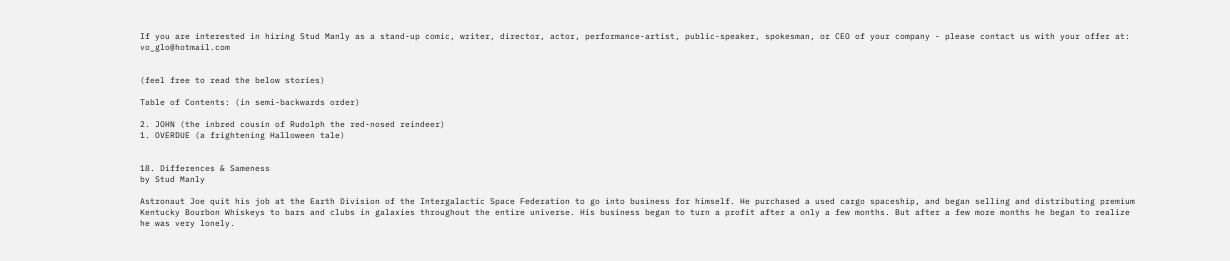If you are interested in hiring Stud Manly as a stand-up comic, writer, director, actor, performance-artist, public-speaker, spokesman, or CEO of your company - please contact us with your offer at: vo_glo@hotmail.com


(feel free to read the below stories)

Table of Contents: (in semi-backwards order)

2. JOHN (the inbred cousin of Rudolph the red-nosed reindeer)
1. OVERDUE (a frightening Halloween tale)


18. Differences & Sameness
by Stud Manly

Astronaut Joe quit his job at the Earth Division of the Intergalactic Space Federation to go into business for himself. He purchased a used cargo spaceship, and began selling and distributing premium Kentucky Bourbon Whiskeys to bars and clubs in galaxies throughout the entire universe. His business began to turn a profit after a only a few months. But after a few more months he began to realize he was very lonely.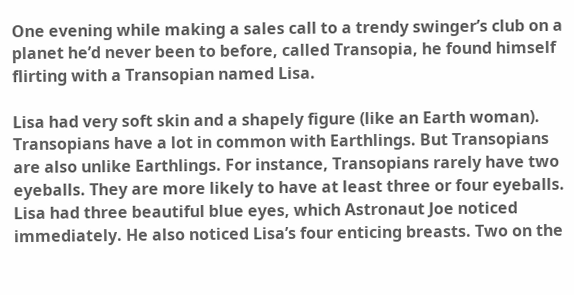One evening while making a sales call to a trendy swinger’s club on a planet he’d never been to before, called Transopia, he found himself flirting with a Transopian named Lisa.

Lisa had very soft skin and a shapely figure (like an Earth woman). Transopians have a lot in common with Earthlings. But Transopians are also unlike Earthlings. For instance, Transopians rarely have two eyeballs. They are more likely to have at least three or four eyeballs. Lisa had three beautiful blue eyes, which Astronaut Joe noticed immediately. He also noticed Lisa’s four enticing breasts. Two on the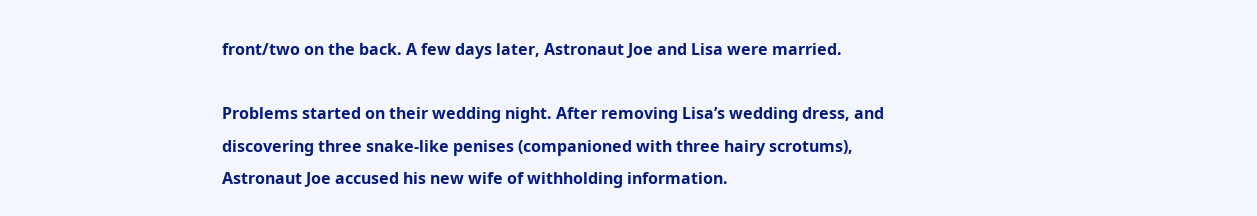front/two on the back. A few days later, Astronaut Joe and Lisa were married.

Problems started on their wedding night. After removing Lisa’s wedding dress, and discovering three snake-like penises (companioned with three hairy scrotums), Astronaut Joe accused his new wife of withholding information.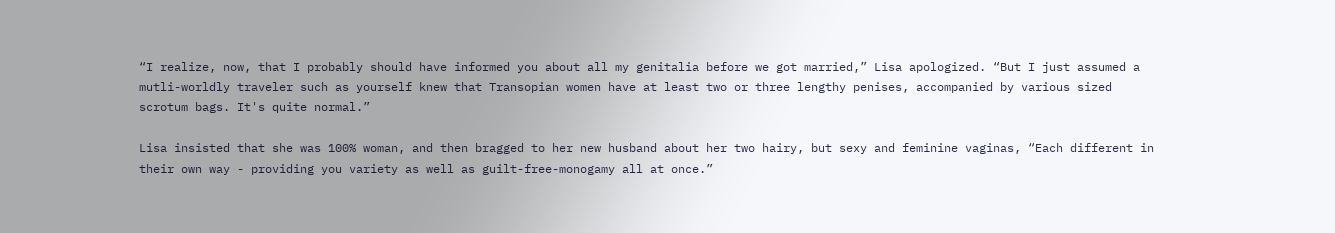“I realize, now, that I probably should have informed you about all my genitalia before we got married,” Lisa apologized. “But I just assumed a mutli-worldly traveler such as yourself knew that Transopian women have at least two or three lengthy penises, accompanied by various sized scrotum bags. It's quite normal.”

Lisa insisted that she was 100% woman, and then bragged to her new husband about her two hairy, but sexy and feminine vaginas, “Each different in their own way - providing you variety as well as guilt-free-monogamy all at once.”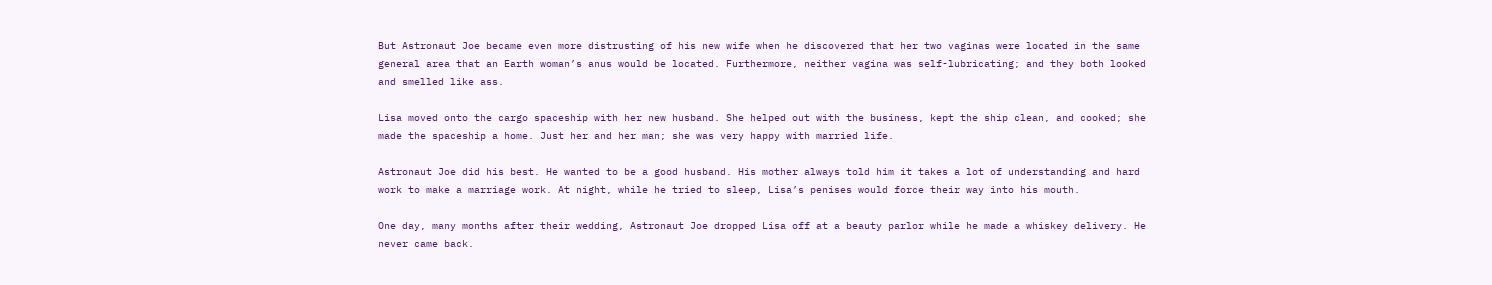But Astronaut Joe became even more distrusting of his new wife when he discovered that her two vaginas were located in the same general area that an Earth woman’s anus would be located. Furthermore, neither vagina was self-lubricating; and they both looked and smelled like ass.

Lisa moved onto the cargo spaceship with her new husband. She helped out with the business, kept the ship clean, and cooked; she made the spaceship a home. Just her and her man; she was very happy with married life.

Astronaut Joe did his best. He wanted to be a good husband. His mother always told him it takes a lot of understanding and hard work to make a marriage work. At night, while he tried to sleep, Lisa’s penises would force their way into his mouth.

One day, many months after their wedding, Astronaut Joe dropped Lisa off at a beauty parlor while he made a whiskey delivery. He never came back.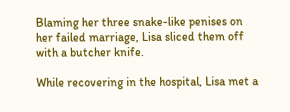Blaming her three snake-like penises on her failed marriage, Lisa sliced them off with a butcher knife.

While recovering in the hospital, Lisa met a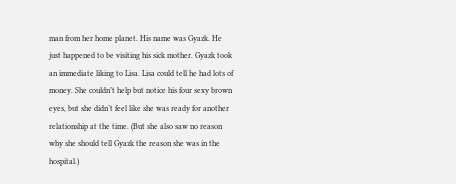man from her home planet. His name was Gyazk. He just happened to be visiting his sick mother. Gyazk took an immediate liking to Lisa. Lisa could tell he had lots of money. She couldn’t help but notice his four sexy brown eyes, but she didn’t feel like she was ready for another relationship at the time. (But she also saw no reason why she should tell Gyazk the reason she was in the hospital.)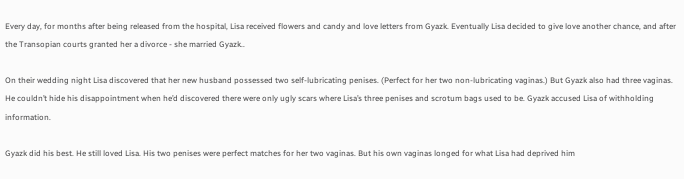Every day, for months after being released from the hospital, Lisa received flowers and candy and love letters from Gyazk. Eventually Lisa decided to give love another chance, and after the Transopian courts granted her a divorce - she married Gyazk..

On their wedding night Lisa discovered that her new husband possessed two self-lubricating penises. (Perfect for her two non-lubricating vaginas.) But Gyazk also had three vaginas. He couldn’t hide his disappointment when he’d discovered there were only ugly scars where Lisa’s three penises and scrotum bags used to be. Gyazk accused Lisa of withholding information.

Gyazk did his best. He still loved Lisa. His two penises were perfect matches for her two vaginas. But his own vaginas longed for what Lisa had deprived him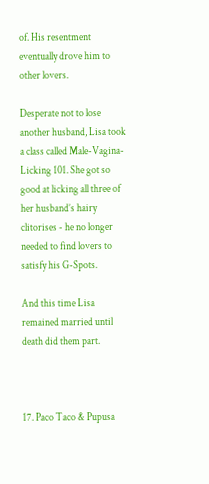of. His resentment eventually drove him to other lovers.

Desperate not to lose another husband, Lisa took a class called Male-Vagina-Licking 101. She got so good at licking all three of her husband’s hairy clitorises - he no longer needed to find lovers to satisfy his G-Spots.

And this time Lisa remained married until death did them part.



17. Paco Taco & Pupusa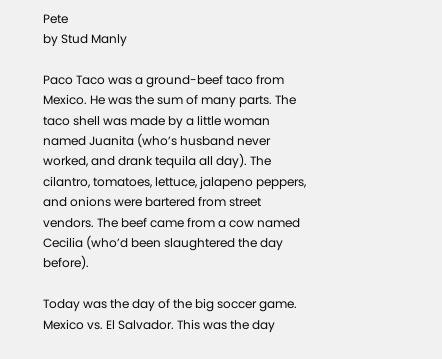Pete
by Stud Manly

Paco Taco was a ground-beef taco from Mexico. He was the sum of many parts. The taco shell was made by a little woman named Juanita (who’s husband never worked, and drank tequila all day). The cilantro, tomatoes, lettuce, jalapeno peppers, and onions were bartered from street vendors. The beef came from a cow named Cecilia (who’d been slaughtered the day before).

Today was the day of the big soccer game. Mexico vs. El Salvador. This was the day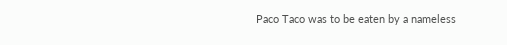Paco Taco was to be eaten by a nameless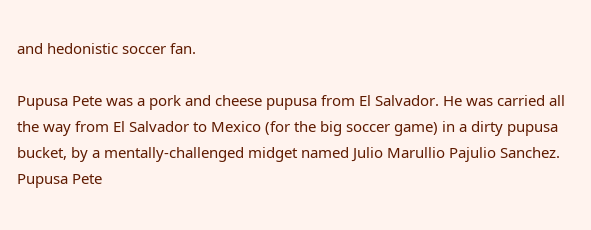and hedonistic soccer fan.

Pupusa Pete was a pork and cheese pupusa from El Salvador. He was carried all the way from El Salvador to Mexico (for the big soccer game) in a dirty pupusa bucket, by a mentally-challenged midget named Julio Marullio Pajulio Sanchez. Pupusa Pete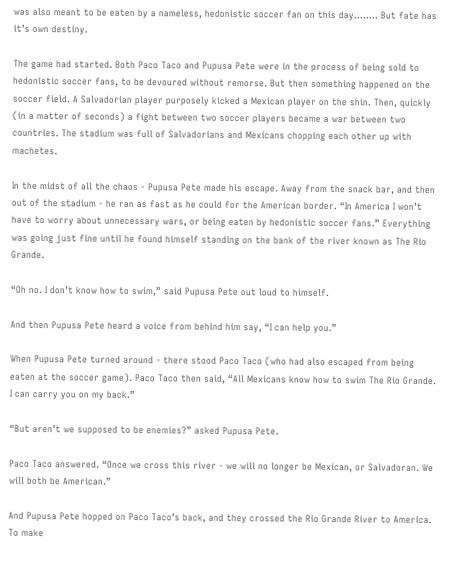was also meant to be eaten by a nameless, hedonistic soccer fan on this day........ But fate has it’s own destiny.

The game had started. Both Paco Taco and Pupusa Pete were in the process of being sold to hedonistic soccer fans, to be devoured without remorse. But then something happened on the soccer field. A Salvadorian player purposely kicked a Mexican player on the shin. Then, quickly (in a matter of seconds) a fight between two soccer players became a war between two countries. The stadium was full of Salvadorians and Mexicans chopping each other up with machetes.

In the midst of all the chaos - Pupusa Pete made his escape. Away from the snack bar, and then out of the stadium - he ran as fast as he could for the American border. “In America I won’t have to worry about unnecessary wars, or being eaten by hedonistic soccer fans.” Everything was going just fine until he found himself standing on the bank of the river known as The Rio Grande.

“Oh no. I don’t know how to swim,” said Pupusa Pete out loud to himself.

And then Pupusa Pete heard a voice from behind him say, “I can help you.”

When Pupusa Pete turned around - there stood Paco Taco (who had also escaped from being eaten at the soccer game). Paco Taco then said, “All Mexicans know how to swim The Rio Grande. I can carry you on my back.”

“But aren’t we supposed to be enemies?” asked Pupusa Pete.

Paco Taco answered. “Once we cross this river - we will no longer be Mexican, or Salvadoran. We will both be American.”

And Pupusa Pete hopped on Paco Taco’s back, and they crossed the Rio Grande River to America. To make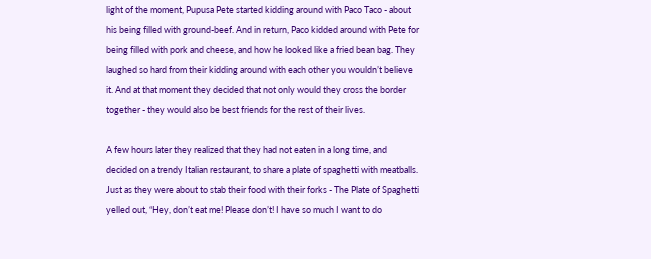light of the moment, Pupusa Pete started kidding around with Paco Taco - about his being filled with ground-beef. And in return, Paco kidded around with Pete for being filled with pork and cheese, and how he looked like a fried bean bag. They laughed so hard from their kidding around with each other you wouldn’t believe it. And at that moment they decided that not only would they cross the border together - they would also be best friends for the rest of their lives.

A few hours later they realized that they had not eaten in a long time, and decided on a trendy Italian restaurant, to share a plate of spaghetti with meatballs. Just as they were about to stab their food with their forks - The Plate of Spaghetti yelled out, “Hey, don’t eat me! Please don’t! I have so much I want to do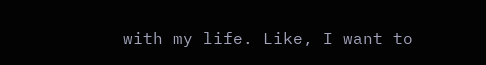with my life. Like, I want to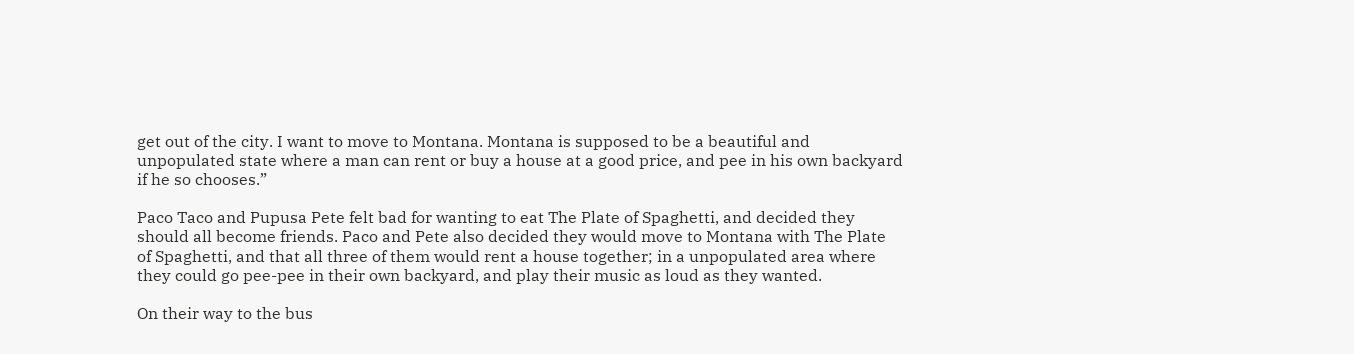get out of the city. I want to move to Montana. Montana is supposed to be a beautiful and unpopulated state where a man can rent or buy a house at a good price, and pee in his own backyard if he so chooses.”

Paco Taco and Pupusa Pete felt bad for wanting to eat The Plate of Spaghetti, and decided they should all become friends. Paco and Pete also decided they would move to Montana with The Plate of Spaghetti, and that all three of them would rent a house together; in a unpopulated area where they could go pee-pee in their own backyard, and play their music as loud as they wanted.

On their way to the bus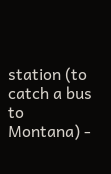station (to catch a bus to Montana) -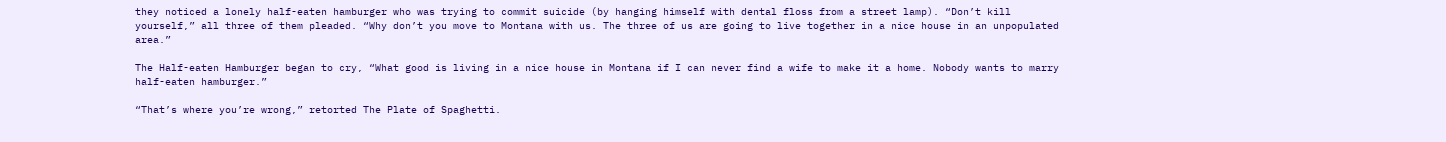they noticed a lonely half-eaten hamburger who was trying to commit suicide (by hanging himself with dental floss from a street lamp). “Don’t kill yourself,” all three of them pleaded. “Why don’t you move to Montana with us. The three of us are going to live together in a nice house in an unpopulated area.”

The Half-eaten Hamburger began to cry, “What good is living in a nice house in Montana if I can never find a wife to make it a home. Nobody wants to marry half-eaten hamburger.”

“That’s where you’re wrong,” retorted The Plate of Spaghetti.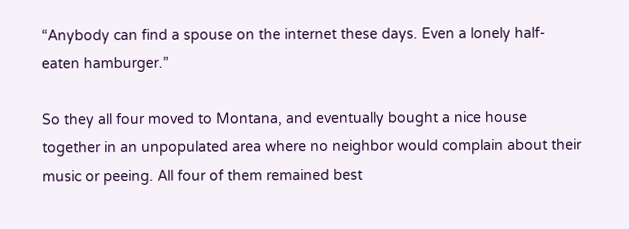“Anybody can find a spouse on the internet these days. Even a lonely half-eaten hamburger.”

So they all four moved to Montana, and eventually bought a nice house together in an unpopulated area where no neighbor would complain about their music or peeing. All four of them remained best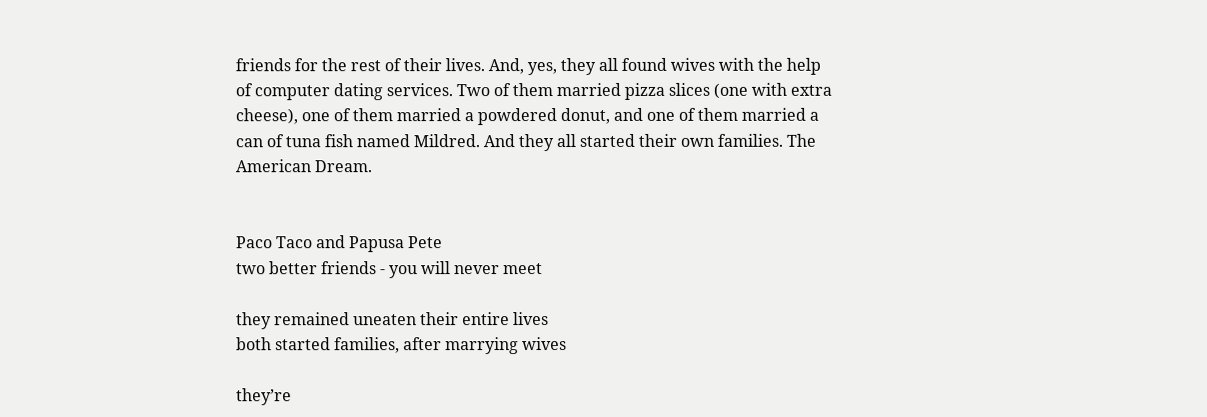friends for the rest of their lives. And, yes, they all found wives with the help of computer dating services. Two of them married pizza slices (one with extra cheese), one of them married a powdered donut, and one of them married a can of tuna fish named Mildred. And they all started their own families. The American Dream.


Paco Taco and Papusa Pete
two better friends - you will never meet

they remained uneaten their entire lives
both started families, after marrying wives

they’re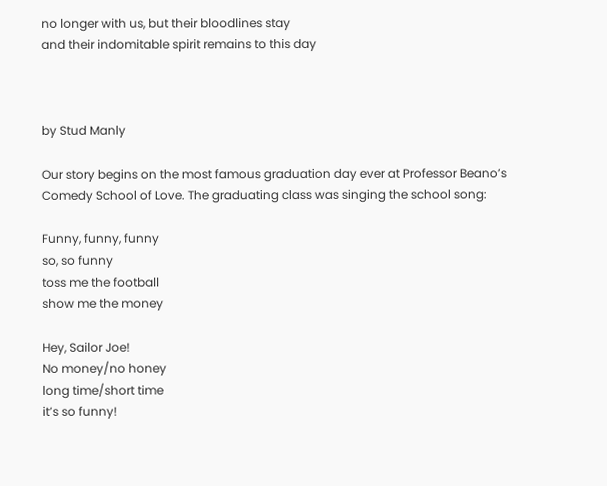no longer with us, but their bloodlines stay
and their indomitable spirit remains to this day



by Stud Manly

Our story begins on the most famous graduation day ever at Professor Beano’s Comedy School of Love. The graduating class was singing the school song:

Funny, funny, funny
so, so funny
toss me the football
show me the money

Hey, Sailor Joe!
No money/no honey
long time/short time
it’s so funny!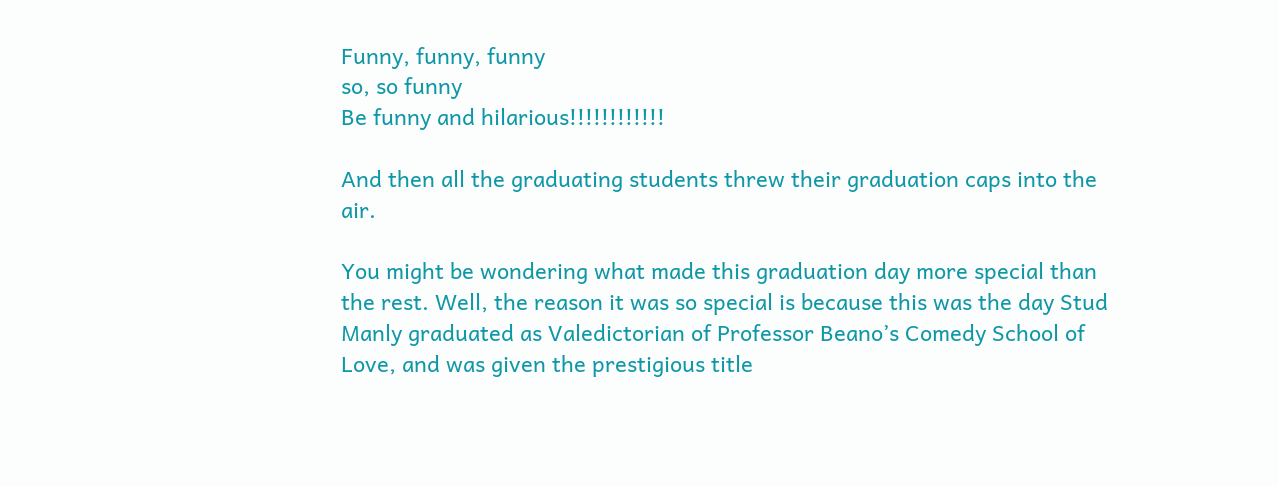Funny, funny, funny
so, so funny
Be funny and hilarious!!!!!!!!!!!!

And then all the graduating students threw their graduation caps into the air.

You might be wondering what made this graduation day more special than the rest. Well, the reason it was so special is because this was the day Stud Manly graduated as Valedictorian of Professor Beano’s Comedy School of Love, and was given the prestigious title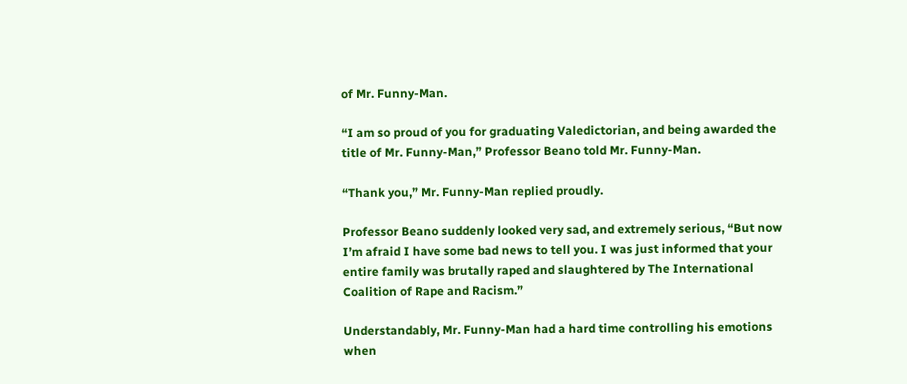of Mr. Funny-Man.

“I am so proud of you for graduating Valedictorian, and being awarded the title of Mr. Funny-Man,” Professor Beano told Mr. Funny-Man.

“Thank you,” Mr. Funny-Man replied proudly.

Professor Beano suddenly looked very sad, and extremely serious, “But now I’m afraid I have some bad news to tell you. I was just informed that your entire family was brutally raped and slaughtered by The International Coalition of Rape and Racism.”

Understandably, Mr. Funny-Man had a hard time controlling his emotions when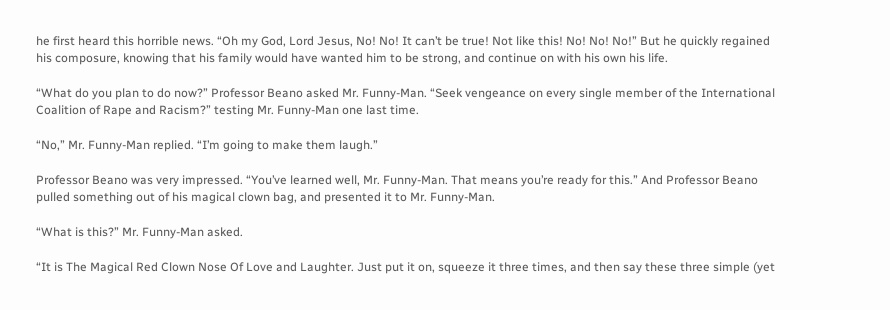he first heard this horrible news. “Oh my God, Lord Jesus, No! No! It can’t be true! Not like this! No! No! No!” But he quickly regained his composure, knowing that his family would have wanted him to be strong, and continue on with his own his life.

“What do you plan to do now?” Professor Beano asked Mr. Funny-Man. “Seek vengeance on every single member of the International Coalition of Rape and Racism?” testing Mr. Funny-Man one last time.

“No,” Mr. Funny-Man replied. “I’m going to make them laugh.”

Professor Beano was very impressed. “You’ve learned well, Mr. Funny-Man. That means you’re ready for this.” And Professor Beano pulled something out of his magical clown bag, and presented it to Mr. Funny-Man.

“What is this?” Mr. Funny-Man asked.

“It is The Magical Red Clown Nose Of Love and Laughter. Just put it on, squeeze it three times, and then say these three simple (yet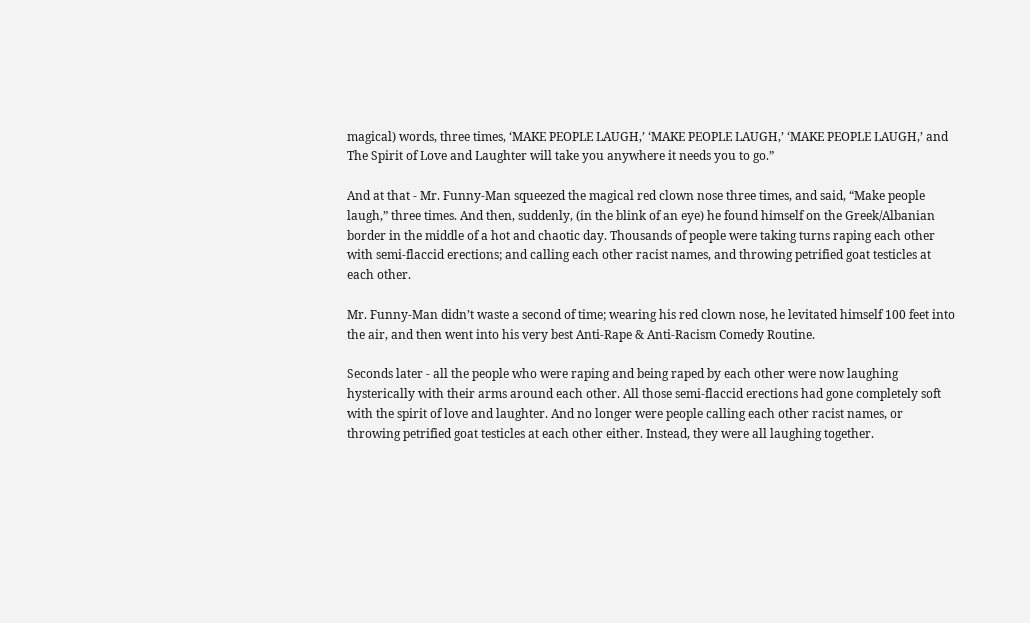magical) words, three times, ‘MAKE PEOPLE LAUGH,’ ‘MAKE PEOPLE LAUGH,’ ‘MAKE PEOPLE LAUGH,’ and The Spirit of Love and Laughter will take you anywhere it needs you to go.”

And at that - Mr. Funny-Man squeezed the magical red clown nose three times, and said, “Make people laugh,” three times. And then, suddenly, (in the blink of an eye) he found himself on the Greek/Albanian border in the middle of a hot and chaotic day. Thousands of people were taking turns raping each other with semi-flaccid erections; and calling each other racist names, and throwing petrified goat testicles at each other.

Mr. Funny-Man didn’t waste a second of time; wearing his red clown nose, he levitated himself 100 feet into the air, and then went into his very best Anti-Rape & Anti-Racism Comedy Routine.

Seconds later - all the people who were raping and being raped by each other were now laughing hysterically with their arms around each other. All those semi-flaccid erections had gone completely soft with the spirit of love and laughter. And no longer were people calling each other racist names, or throwing petrified goat testicles at each other either. Instead, they were all laughing together.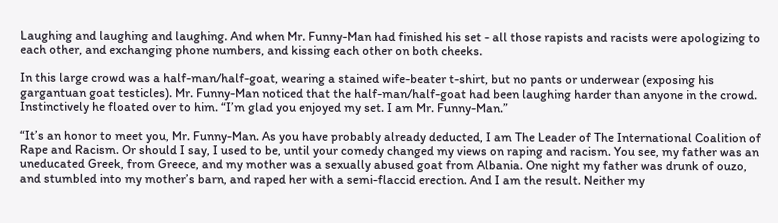Laughing and laughing and laughing. And when Mr. Funny-Man had finished his set - all those rapists and racists were apologizing to each other, and exchanging phone numbers, and kissing each other on both cheeks.

In this large crowd was a half-man/half-goat, wearing a stained wife-beater t-shirt, but no pants or underwear (exposing his gargantuan goat testicles). Mr. Funny-Man noticed that the half-man/half-goat had been laughing harder than anyone in the crowd. Instinctively he floated over to him. “I’m glad you enjoyed my set. I am Mr. Funny-Man.”

“It’s an honor to meet you, Mr. Funny-Man. As you have probably already deducted, I am The Leader of The International Coalition of Rape and Racism. Or should I say, I used to be, until your comedy changed my views on raping and racism. You see, my father was an uneducated Greek, from Greece, and my mother was a sexually abused goat from Albania. One night my father was drunk of ouzo, and stumbled into my mother’s barn, and raped her with a semi-flaccid erection. And I am the result. Neither my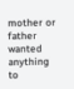mother or father wanted anything to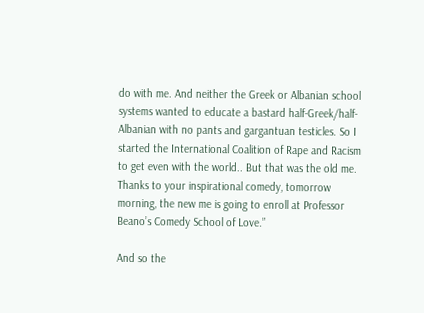do with me. And neither the Greek or Albanian school systems wanted to educate a bastard half-Greek/half-Albanian with no pants and gargantuan testicles. So I started the International Coalition of Rape and Racism to get even with the world.. But that was the old me. Thanks to your inspirational comedy, tomorrow morning, the new me is going to enroll at Professor Beano’s Comedy School of Love.”

And so the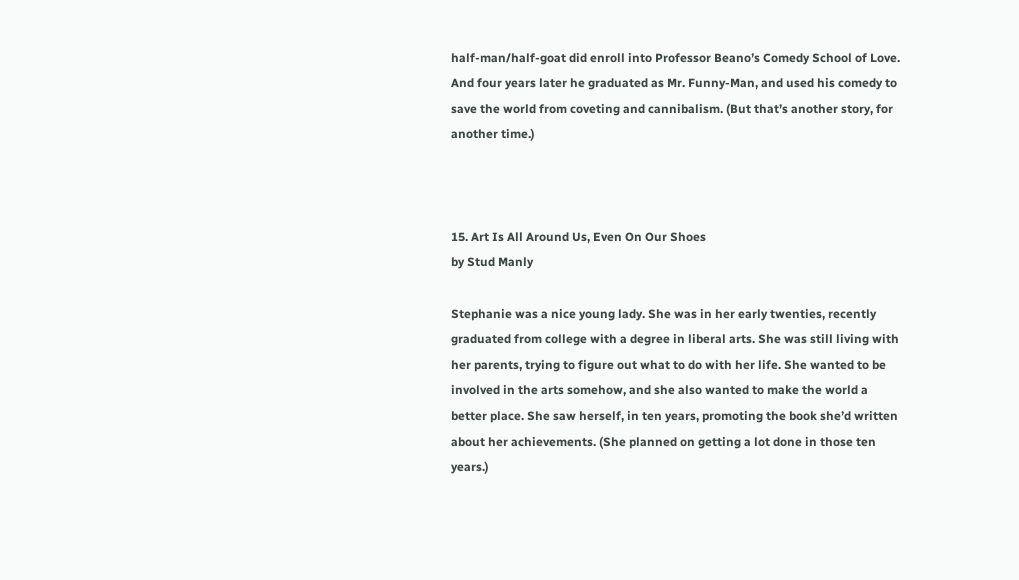half-man/half-goat did enroll into Professor Beano’s Comedy School of Love. And four years later he graduated as Mr. Funny-Man, and used his comedy to save the world from coveting and cannibalism. (But that’s another story, for another time.)



15. Art Is All Around Us, Even On Our Shoes
by Stud Manly

Stephanie was a nice young lady. She was in her early twenties, recently graduated from college with a degree in liberal arts. She was still living with her parents, trying to figure out what to do with her life. She wanted to be involved in the arts somehow, and she also wanted to make the world a better place. She saw herself, in ten years, promoting the book she’d written about her achievements. (She planned on getting a lot done in those ten years.)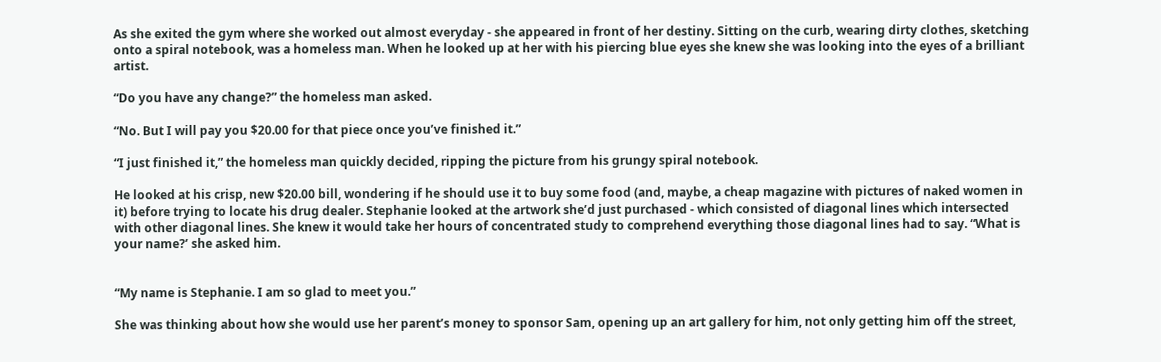As she exited the gym where she worked out almost everyday - she appeared in front of her destiny. Sitting on the curb, wearing dirty clothes, sketching onto a spiral notebook, was a homeless man. When he looked up at her with his piercing blue eyes she knew she was looking into the eyes of a brilliant artist.

“Do you have any change?” the homeless man asked.

“No. But I will pay you $20.00 for that piece once you’ve finished it.”

“I just finished it,” the homeless man quickly decided, ripping the picture from his grungy spiral notebook.

He looked at his crisp, new $20.00 bill, wondering if he should use it to buy some food (and, maybe, a cheap magazine with pictures of naked women in it) before trying to locate his drug dealer. Stephanie looked at the artwork she’d just purchased - which consisted of diagonal lines which intersected with other diagonal lines. She knew it would take her hours of concentrated study to comprehend everything those diagonal lines had to say. “What is your name?’ she asked him.


“My name is Stephanie. I am so glad to meet you.”

She was thinking about how she would use her parent’s money to sponsor Sam, opening up an art gallery for him, not only getting him off the street,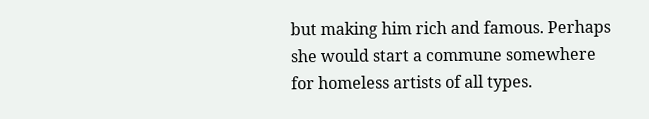but making him rich and famous. Perhaps she would start a commune somewhere for homeless artists of all types.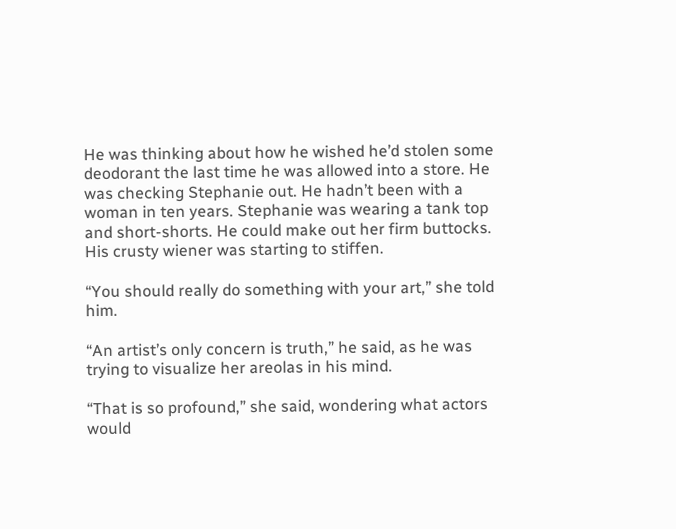He was thinking about how he wished he’d stolen some deodorant the last time he was allowed into a store. He was checking Stephanie out. He hadn’t been with a woman in ten years. Stephanie was wearing a tank top and short-shorts. He could make out her firm buttocks. His crusty wiener was starting to stiffen.

“You should really do something with your art,” she told him.

“An artist’s only concern is truth,” he said, as he was trying to visualize her areolas in his mind.

“That is so profound,” she said, wondering what actors would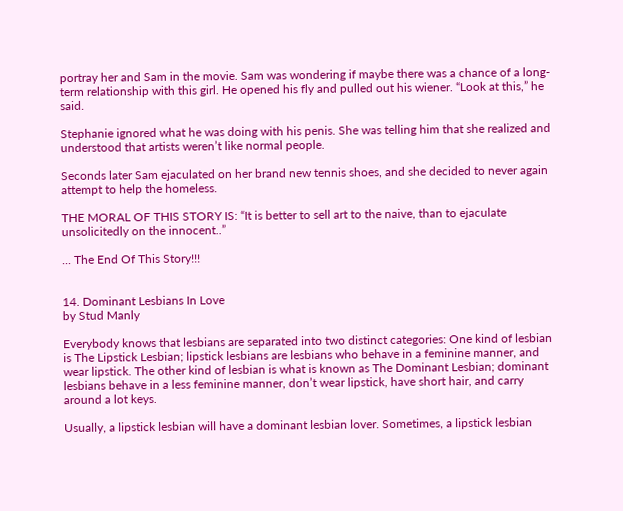portray her and Sam in the movie. Sam was wondering if maybe there was a chance of a long-term relationship with this girl. He opened his fly and pulled out his wiener. “Look at this,” he said.

Stephanie ignored what he was doing with his penis. She was telling him that she realized and understood that artists weren’t like normal people.

Seconds later Sam ejaculated on her brand new tennis shoes, and she decided to never again attempt to help the homeless.

THE MORAL OF THIS STORY IS: “It is better to sell art to the naive, than to ejaculate unsolicitedly on the innocent..”

... The End Of This Story!!!


14. Dominant Lesbians In Love
by Stud Manly

Everybody knows that lesbians are separated into two distinct categories: One kind of lesbian is The Lipstick Lesbian; lipstick lesbians are lesbians who behave in a feminine manner, and wear lipstick. The other kind of lesbian is what is known as The Dominant Lesbian; dominant lesbians behave in a less feminine manner, don’t wear lipstick, have short hair, and carry around a lot keys.

Usually, a lipstick lesbian will have a dominant lesbian lover. Sometimes, a lipstick lesbian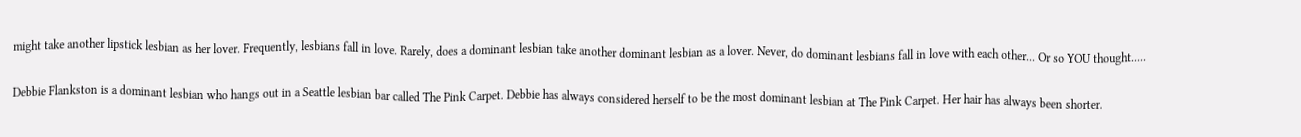might take another lipstick lesbian as her lover. Frequently, lesbians fall in love. Rarely, does a dominant lesbian take another dominant lesbian as a lover. Never, do dominant lesbians fall in love with each other... Or so YOU thought.....

Debbie Flankston is a dominant lesbian who hangs out in a Seattle lesbian bar called The Pink Carpet. Debbie has always considered herself to be the most dominant lesbian at The Pink Carpet. Her hair has always been shorter.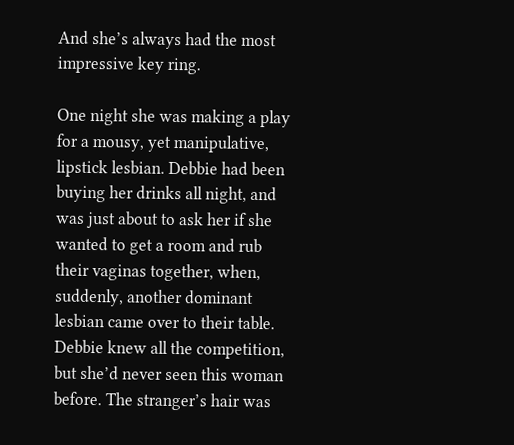And she’s always had the most impressive key ring.

One night she was making a play for a mousy, yet manipulative, lipstick lesbian. Debbie had been buying her drinks all night, and was just about to ask her if she wanted to get a room and rub their vaginas together, when, suddenly, another dominant lesbian came over to their table. Debbie knew all the competition, but she’d never seen this woman before. The stranger’s hair was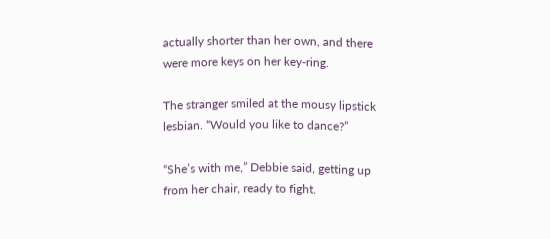actually shorter than her own, and there were more keys on her key-ring.

The stranger smiled at the mousy lipstick lesbian. “Would you like to dance?”

“She’s with me,” Debbie said, getting up from her chair, ready to fight.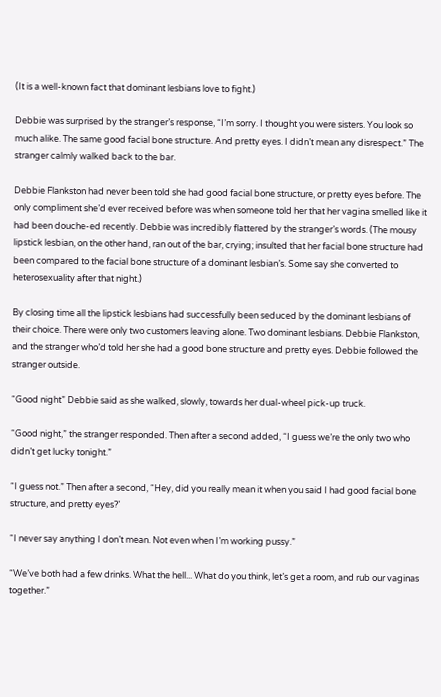(It is a well-known fact that dominant lesbians love to fight.)

Debbie was surprised by the stranger’s response, “I’m sorry. I thought you were sisters. You look so much alike. The same good facial bone structure. And pretty eyes. I didn’t mean any disrespect.” The stranger calmly walked back to the bar.

Debbie Flankston had never been told she had good facial bone structure, or pretty eyes before. The only compliment she’d ever received before was when someone told her that her vagina smelled like it had been douche-ed recently. Debbie was incredibly flattered by the stranger’s words. (The mousy lipstick lesbian, on the other hand, ran out of the bar, crying; insulted that her facial bone structure had been compared to the facial bone structure of a dominant lesbian’s. Some say she converted to heterosexuality after that night.)

By closing time all the lipstick lesbians had successfully been seduced by the dominant lesbians of their choice. There were only two customers leaving alone. Two dominant lesbians. Debbie Flankston, and the stranger who’d told her she had a good bone structure and pretty eyes. Debbie followed the stranger outside.

“Good night” Debbie said as she walked, slowly, towards her dual-wheel pick-up truck.

“Good night,” the stranger responded. Then after a second added, “I guess we’re the only two who didn’t get lucky tonight.”

“I guess not.” Then after a second, “Hey, did you really mean it when you said I had good facial bone structure, and pretty eyes?’

“I never say anything I don’t mean. Not even when I’m working pussy.”

“We’ve both had a few drinks. What the hell... What do you think, let’s get a room, and rub our vaginas together.”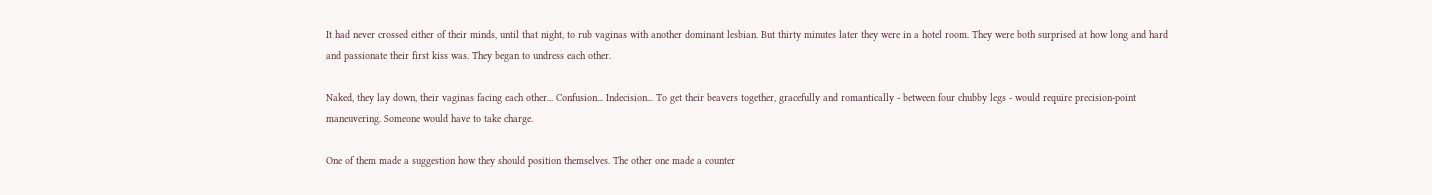It had never crossed either of their minds, until that night, to rub vaginas with another dominant lesbian. But thirty minutes later they were in a hotel room. They were both surprised at how long and hard and passionate their first kiss was. They began to undress each other.

Naked, they lay down, their vaginas facing each other... Confusion... Indecision... To get their beavers together, gracefully and romantically - between four chubby legs - would require precision-point maneuvering. Someone would have to take charge.

One of them made a suggestion how they should position themselves. The other one made a counter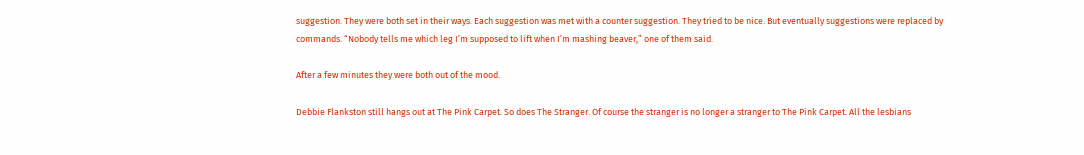suggestion. They were both set in their ways. Each suggestion was met with a counter suggestion. They tried to be nice. But eventually suggestions were replaced by commands. “Nobody tells me which leg I’m supposed to lift when I’m mashing beaver,” one of them said.

After a few minutes they were both out of the mood.

Debbie Flankston still hangs out at The Pink Carpet. So does The Stranger. Of course the stranger is no longer a stranger to The Pink Carpet. All the lesbians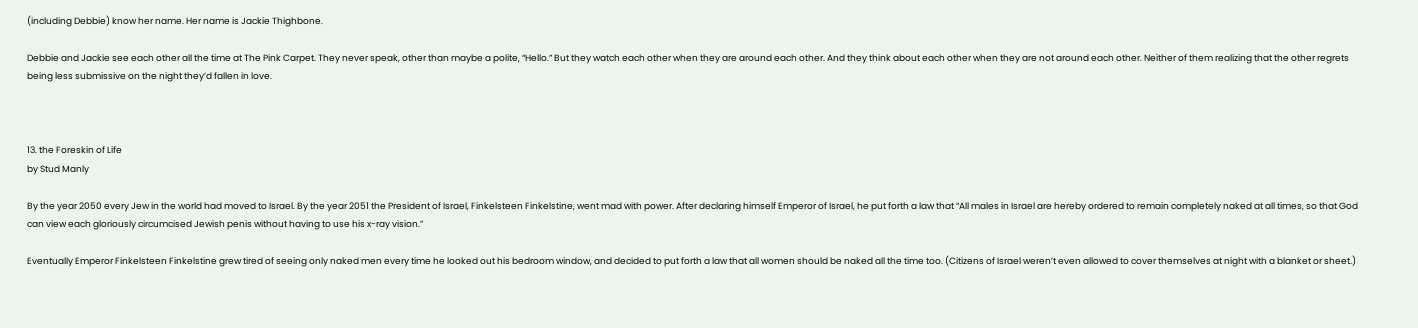(including Debbie) know her name. Her name is Jackie Thighbone.

Debbie and Jackie see each other all the time at The Pink Carpet. They never speak, other than maybe a polite, “Hello.” But they watch each other when they are around each other. And they think about each other when they are not around each other. Neither of them realizing that the other regrets being less submissive on the night they’d fallen in love.



13. the Foreskin of Life
by Stud Manly

By the year 2050 every Jew in the world had moved to Israel. By the year 2051 the President of Israel, Finkelsteen Finkelstine, went mad with power. After declaring himself Emperor of Israel, he put forth a law that “All males in Israel are hereby ordered to remain completely naked at all times, so that God can view each gloriously circumcised Jewish penis without having to use his x-ray vision.”

Eventually Emperor Finkelsteen Finkelstine grew tired of seeing only naked men every time he looked out his bedroom window, and decided to put forth a law that all women should be naked all the time too. (Citizens of Israel weren’t even allowed to cover themselves at night with a blanket or sheet.)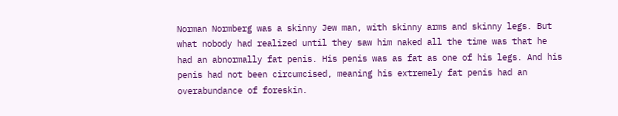Norman Normberg was a skinny Jew man, with skinny arms and skinny legs. But what nobody had realized until they saw him naked all the time was that he had an abnormally fat penis. His penis was as fat as one of his legs. And his penis had not been circumcised, meaning his extremely fat penis had an overabundance of foreskin.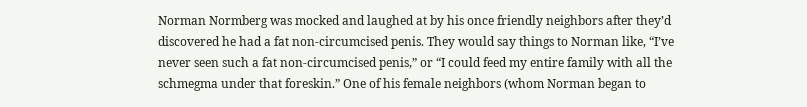Norman Normberg was mocked and laughed at by his once friendly neighbors after they’d discovered he had a fat non-circumcised penis. They would say things to Norman like, “I’ve never seen such a fat non-circumcised penis,” or “I could feed my entire family with all the schmegma under that foreskin.” One of his female neighbors (whom Norman began to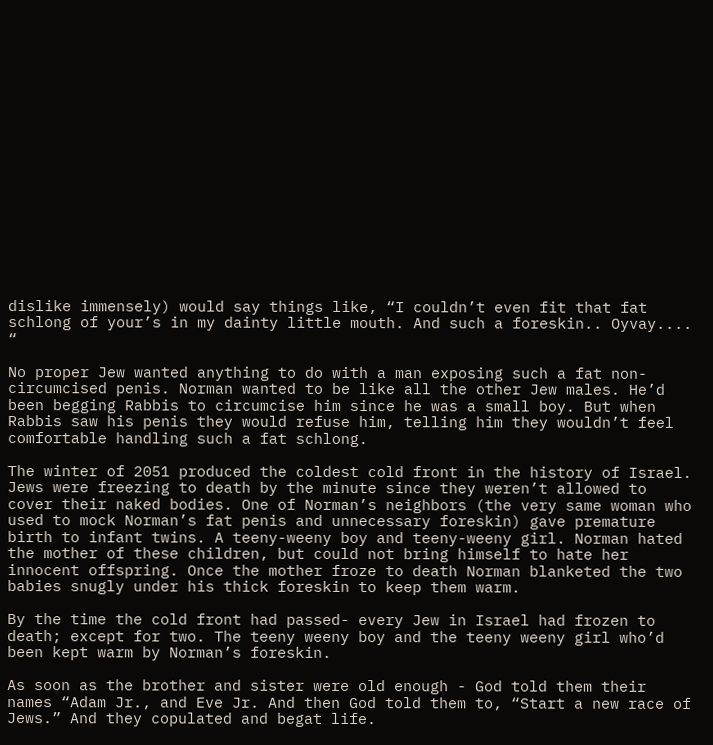dislike immensely) would say things like, “I couldn’t even fit that fat schlong of your’s in my dainty little mouth. And such a foreskin.. Oyvay.... “

No proper Jew wanted anything to do with a man exposing such a fat non-circumcised penis. Norman wanted to be like all the other Jew males. He’d been begging Rabbis to circumcise him since he was a small boy. But when Rabbis saw his penis they would refuse him, telling him they wouldn’t feel comfortable handling such a fat schlong.

The winter of 2051 produced the coldest cold front in the history of Israel. Jews were freezing to death by the minute since they weren’t allowed to cover their naked bodies. One of Norman’s neighbors (the very same woman who used to mock Norman’s fat penis and unnecessary foreskin) gave premature birth to infant twins. A teeny-weeny boy and teeny-weeny girl. Norman hated the mother of these children, but could not bring himself to hate her innocent offspring. Once the mother froze to death Norman blanketed the two babies snugly under his thick foreskin to keep them warm.

By the time the cold front had passed- every Jew in Israel had frozen to death; except for two. The teeny weeny boy and the teeny weeny girl who’d been kept warm by Norman’s foreskin.

As soon as the brother and sister were old enough - God told them their names “Adam Jr., and Eve Jr. And then God told them to, “Start a new race of Jews.” And they copulated and begat life.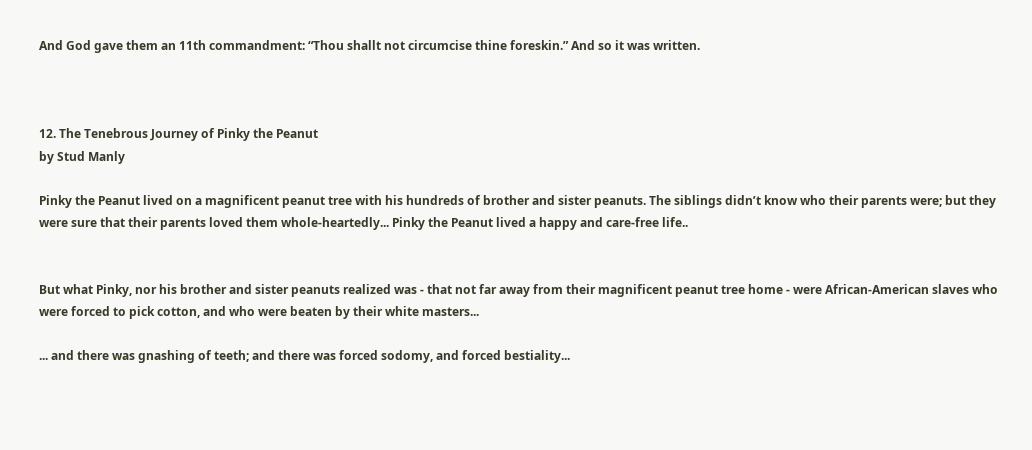And God gave them an 11th commandment: “Thou shallt not circumcise thine foreskin.” And so it was written.



12. The Tenebrous Journey of Pinky the Peanut
by Stud Manly

Pinky the Peanut lived on a magnificent peanut tree with his hundreds of brother and sister peanuts. The siblings didn’t know who their parents were; but they were sure that their parents loved them whole-heartedly... Pinky the Peanut lived a happy and care-free life..


But what Pinky, nor his brother and sister peanuts realized was - that not far away from their magnificent peanut tree home - were African-American slaves who were forced to pick cotton, and who were beaten by their white masters...

... and there was gnashing of teeth; and there was forced sodomy, and forced bestiality...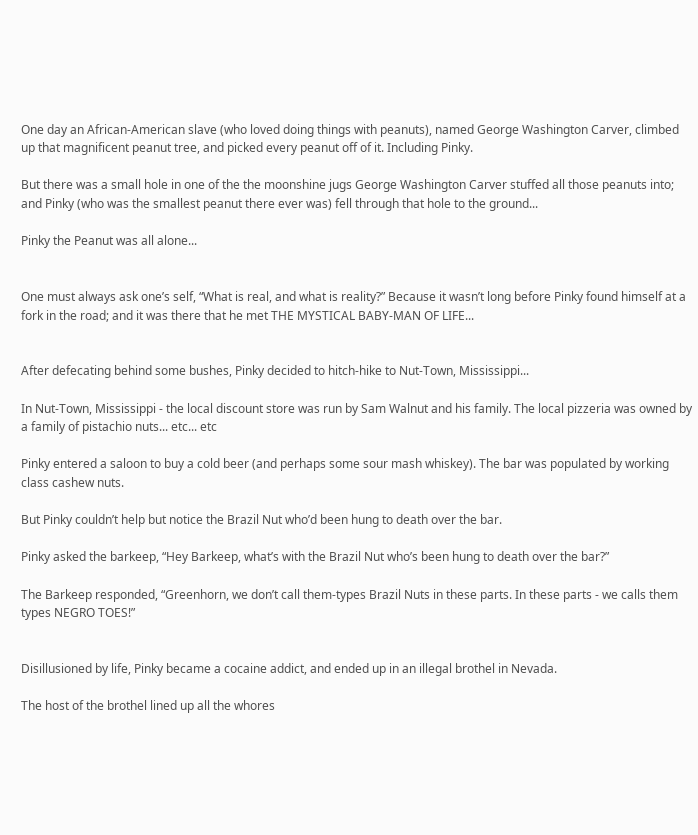One day an African-American slave (who loved doing things with peanuts), named George Washington Carver, climbed up that magnificent peanut tree, and picked every peanut off of it. Including Pinky.

But there was a small hole in one of the the moonshine jugs George Washington Carver stuffed all those peanuts into; and Pinky (who was the smallest peanut there ever was) fell through that hole to the ground...

Pinky the Peanut was all alone...


One must always ask one’s self, “What is real, and what is reality?” Because it wasn’t long before Pinky found himself at a fork in the road; and it was there that he met THE MYSTICAL BABY-MAN OF LIFE...


After defecating behind some bushes, Pinky decided to hitch-hike to Nut-Town, Mississippi...

In Nut-Town, Mississippi - the local discount store was run by Sam Walnut and his family. The local pizzeria was owned by a family of pistachio nuts... etc... etc

Pinky entered a saloon to buy a cold beer (and perhaps some sour mash whiskey). The bar was populated by working class cashew nuts.

But Pinky couldn’t help but notice the Brazil Nut who’d been hung to death over the bar.

Pinky asked the barkeep, “Hey Barkeep, what’s with the Brazil Nut who’s been hung to death over the bar?”

The Barkeep responded, “Greenhorn, we don’t call them-types Brazil Nuts in these parts. In these parts - we calls them types NEGRO TOES!”


Disillusioned by life, Pinky became a cocaine addict, and ended up in an illegal brothel in Nevada.

The host of the brothel lined up all the whores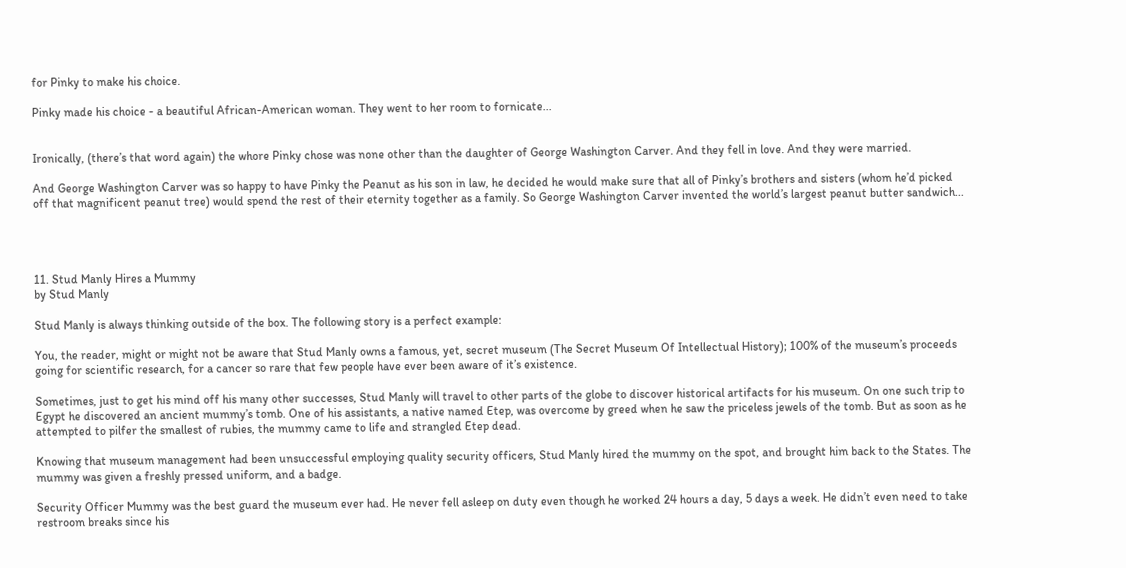for Pinky to make his choice.

Pinky made his choice - a beautiful African-American woman. They went to her room to fornicate...


Ironically, (there’s that word again) the whore Pinky chose was none other than the daughter of George Washington Carver. And they fell in love. And they were married.

And George Washington Carver was so happy to have Pinky the Peanut as his son in law, he decided he would make sure that all of Pinky’s brothers and sisters (whom he’d picked off that magnificent peanut tree) would spend the rest of their eternity together as a family. So George Washington Carver invented the world’s largest peanut butter sandwich...




11. Stud Manly Hires a Mummy
by Stud Manly

Stud Manly is always thinking outside of the box. The following story is a perfect example:

You, the reader, might or might not be aware that Stud Manly owns a famous, yet, secret museum (The Secret Museum Of Intellectual History); 100% of the museum’s proceeds going for scientific research, for a cancer so rare that few people have ever been aware of it’s existence.

Sometimes, just to get his mind off his many other successes, Stud Manly will travel to other parts of the globe to discover historical artifacts for his museum. On one such trip to Egypt he discovered an ancient mummy’s tomb. One of his assistants, a native named Etep, was overcome by greed when he saw the priceless jewels of the tomb. But as soon as he attempted to pilfer the smallest of rubies, the mummy came to life and strangled Etep dead.

Knowing that museum management had been unsuccessful employing quality security officers, Stud Manly hired the mummy on the spot, and brought him back to the States. The mummy was given a freshly pressed uniform, and a badge.

Security Officer Mummy was the best guard the museum ever had. He never fell asleep on duty even though he worked 24 hours a day, 5 days a week. He didn’t even need to take restroom breaks since his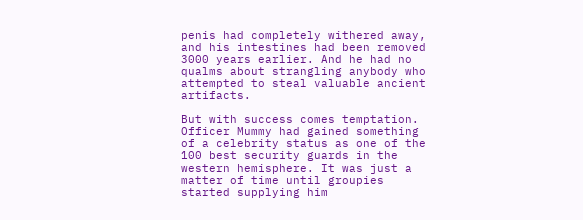penis had completely withered away, and his intestines had been removed 3000 years earlier. And he had no qualms about strangling anybody who attempted to steal valuable ancient artifacts.

But with success comes temptation. Officer Mummy had gained something of a celebrity status as one of the 100 best security guards in the western hemisphere. It was just a matter of time until groupies started supplying him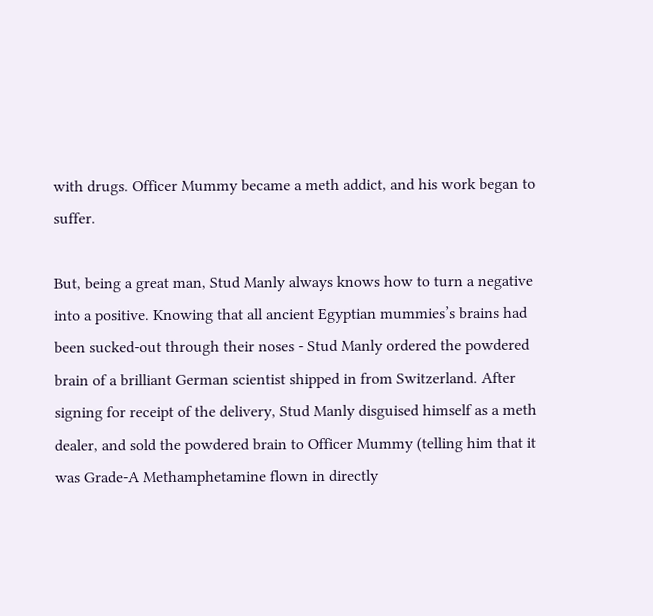with drugs. Officer Mummy became a meth addict, and his work began to suffer.

But, being a great man, Stud Manly always knows how to turn a negative into a positive. Knowing that all ancient Egyptian mummies’s brains had been sucked-out through their noses - Stud Manly ordered the powdered brain of a brilliant German scientist shipped in from Switzerland. After signing for receipt of the delivery, Stud Manly disguised himself as a meth dealer, and sold the powdered brain to Officer Mummy (telling him that it was Grade-A Methamphetamine flown in directly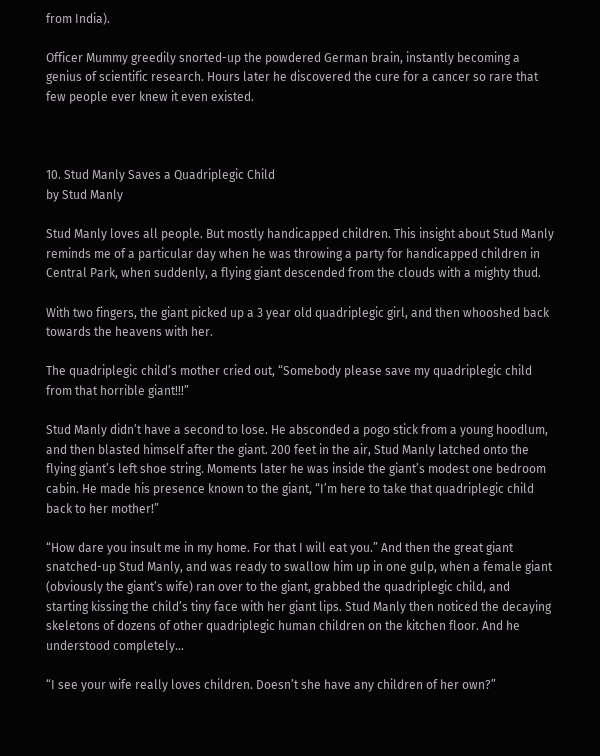from India).

Officer Mummy greedily snorted-up the powdered German brain, instantly becoming a genius of scientific research. Hours later he discovered the cure for a cancer so rare that few people ever knew it even existed.



10. Stud Manly Saves a Quadriplegic Child
by Stud Manly

Stud Manly loves all people. But mostly handicapped children. This insight about Stud Manly reminds me of a particular day when he was throwing a party for handicapped children in Central Park, when suddenly, a flying giant descended from the clouds with a mighty thud.

With two fingers, the giant picked up a 3 year old quadriplegic girl, and then whooshed back towards the heavens with her.

The quadriplegic child’s mother cried out, “Somebody please save my quadriplegic child from that horrible giant!!!”

Stud Manly didn’t have a second to lose. He absconded a pogo stick from a young hoodlum, and then blasted himself after the giant. 200 feet in the air, Stud Manly latched onto the flying giant’s left shoe string. Moments later he was inside the giant’s modest one bedroom cabin. He made his presence known to the giant, “I’m here to take that quadriplegic child back to her mother!”

“How dare you insult me in my home. For that I will eat you.” And then the great giant snatched-up Stud Manly, and was ready to swallow him up in one gulp, when a female giant (obviously the giant’s wife) ran over to the giant, grabbed the quadriplegic child, and starting kissing the child’s tiny face with her giant lips. Stud Manly then noticed the decaying skeletons of dozens of other quadriplegic human children on the kitchen floor. And he understood completely...

“I see your wife really loves children. Doesn’t she have any children of her own?”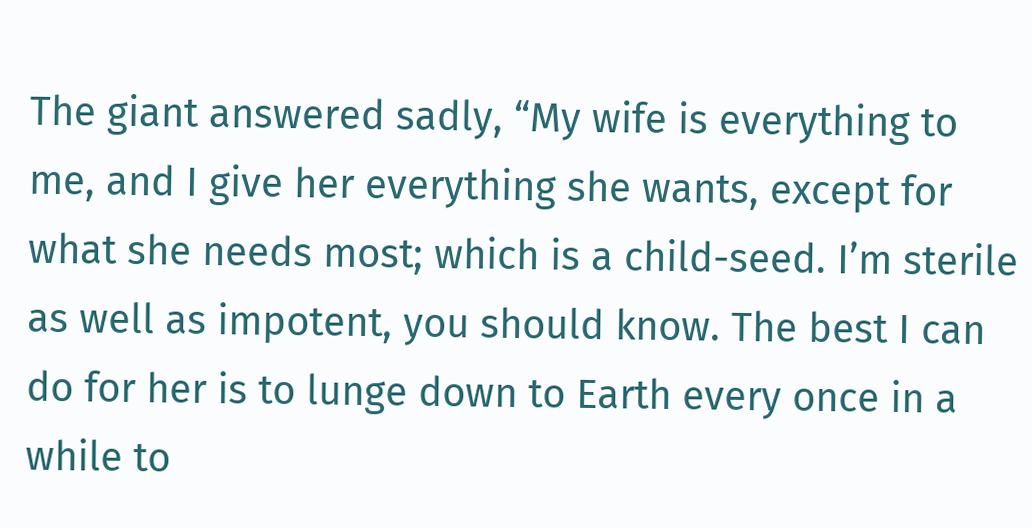The giant answered sadly, “My wife is everything to me, and I give her everything she wants, except for what she needs most; which is a child-seed. I’m sterile as well as impotent, you should know. The best I can do for her is to lunge down to Earth every once in a while to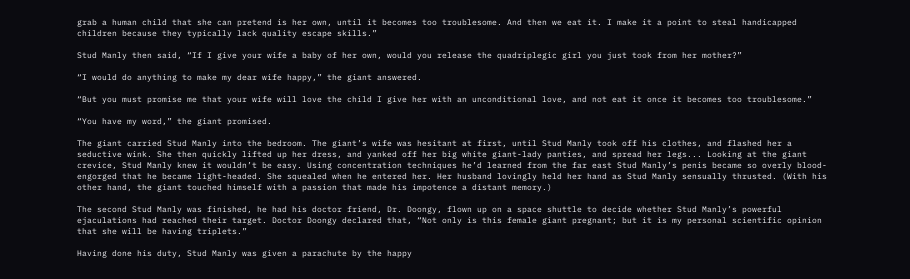grab a human child that she can pretend is her own, until it becomes too troublesome. And then we eat it. I make it a point to steal handicapped children because they typically lack quality escape skills.”

Stud Manly then said, “If I give your wife a baby of her own, would you release the quadriplegic girl you just took from her mother?”

“I would do anything to make my dear wife happy,” the giant answered.

“But you must promise me that your wife will love the child I give her with an unconditional love, and not eat it once it becomes too troublesome.”

“You have my word,” the giant promised.

The giant carried Stud Manly into the bedroom. The giant’s wife was hesitant at first, until Stud Manly took off his clothes, and flashed her a seductive wink. She then quickly lifted up her dress, and yanked off her big white giant-lady panties, and spread her legs... Looking at the giant crevice, Stud Manly knew it wouldn’t be easy. Using concentration techniques he’d learned from the far east Stud Manly’s penis became so overly blood-engorged that he became light-headed. She squealed when he entered her. Her husband lovingly held her hand as Stud Manly sensually thrusted. (With his other hand, the giant touched himself with a passion that made his impotence a distant memory.)

The second Stud Manly was finished, he had his doctor friend, Dr. Doongy, flown up on a space shuttle to decide whether Stud Manly’s powerful ejaculations had reached their target. Doctor Doongy declared that, “Not only is this female giant pregnant; but it is my personal scientific opinion that she will be having triplets.”

Having done his duty, Stud Manly was given a parachute by the happy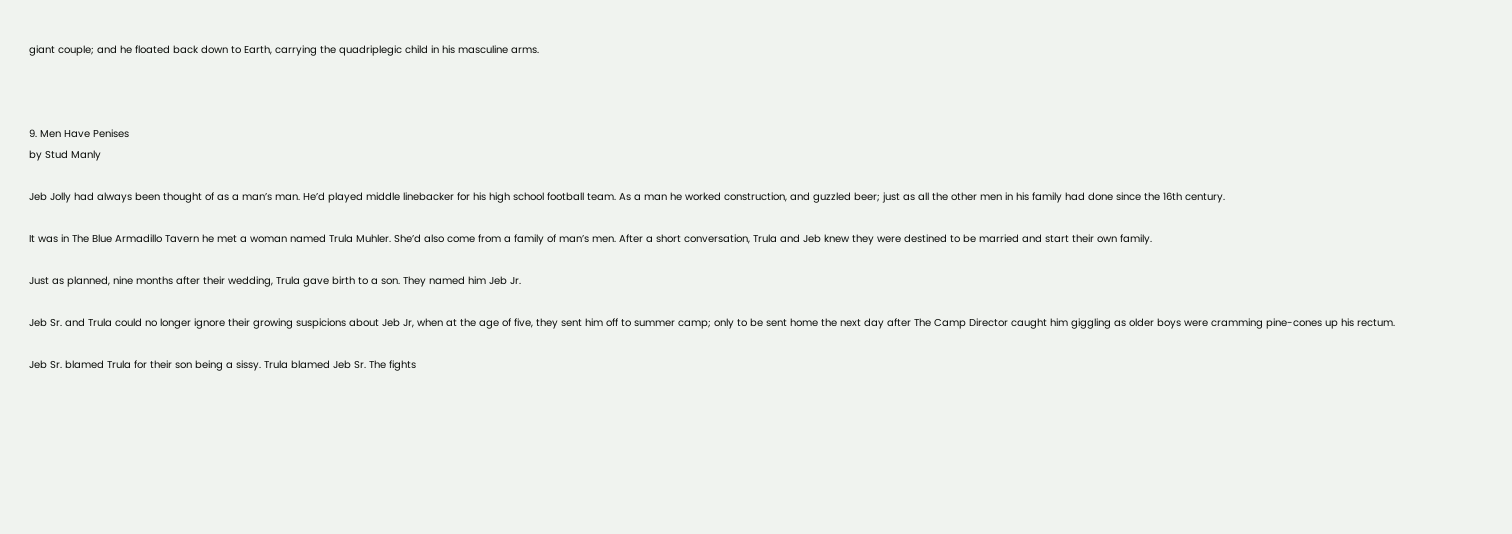giant couple; and he floated back down to Earth, carrying the quadriplegic child in his masculine arms.



9. Men Have Penises
by Stud Manly

Jeb Jolly had always been thought of as a man’s man. He’d played middle linebacker for his high school football team. As a man he worked construction, and guzzled beer; just as all the other men in his family had done since the 16th century.

It was in The Blue Armadillo Tavern he met a woman named Trula Muhler. She’d also come from a family of man’s men. After a short conversation, Trula and Jeb knew they were destined to be married and start their own family.

Just as planned, nine months after their wedding, Trula gave birth to a son. They named him Jeb Jr.

Jeb Sr. and Trula could no longer ignore their growing suspicions about Jeb Jr, when at the age of five, they sent him off to summer camp; only to be sent home the next day after The Camp Director caught him giggling as older boys were cramming pine-cones up his rectum.

Jeb Sr. blamed Trula for their son being a sissy. Trula blamed Jeb Sr. The fights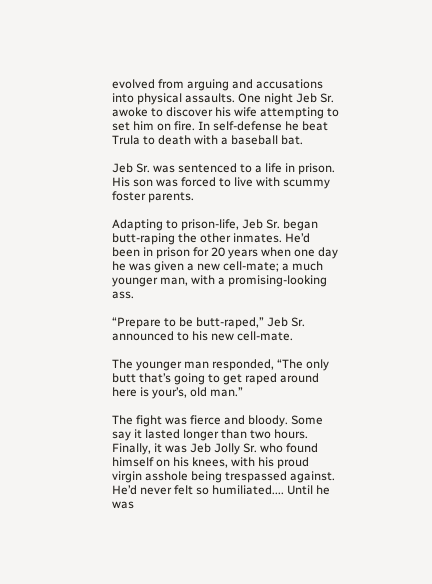evolved from arguing and accusations into physical assaults. One night Jeb Sr. awoke to discover his wife attempting to set him on fire. In self-defense he beat Trula to death with a baseball bat.

Jeb Sr. was sentenced to a life in prison. His son was forced to live with scummy foster parents.

Adapting to prison-life, Jeb Sr. began butt-raping the other inmates. He’d been in prison for 20 years when one day he was given a new cell-mate; a much younger man, with a promising-looking ass.

“Prepare to be butt-raped,” Jeb Sr. announced to his new cell-mate.

The younger man responded, “The only butt that’s going to get raped around here is your’s, old man.”

The fight was fierce and bloody. Some say it lasted longer than two hours. Finally, it was Jeb Jolly Sr. who found himself on his knees, with his proud virgin asshole being trespassed against. He’d never felt so humiliated.... Until he was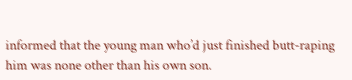informed that the young man who’d just finished butt-raping him was none other than his own son.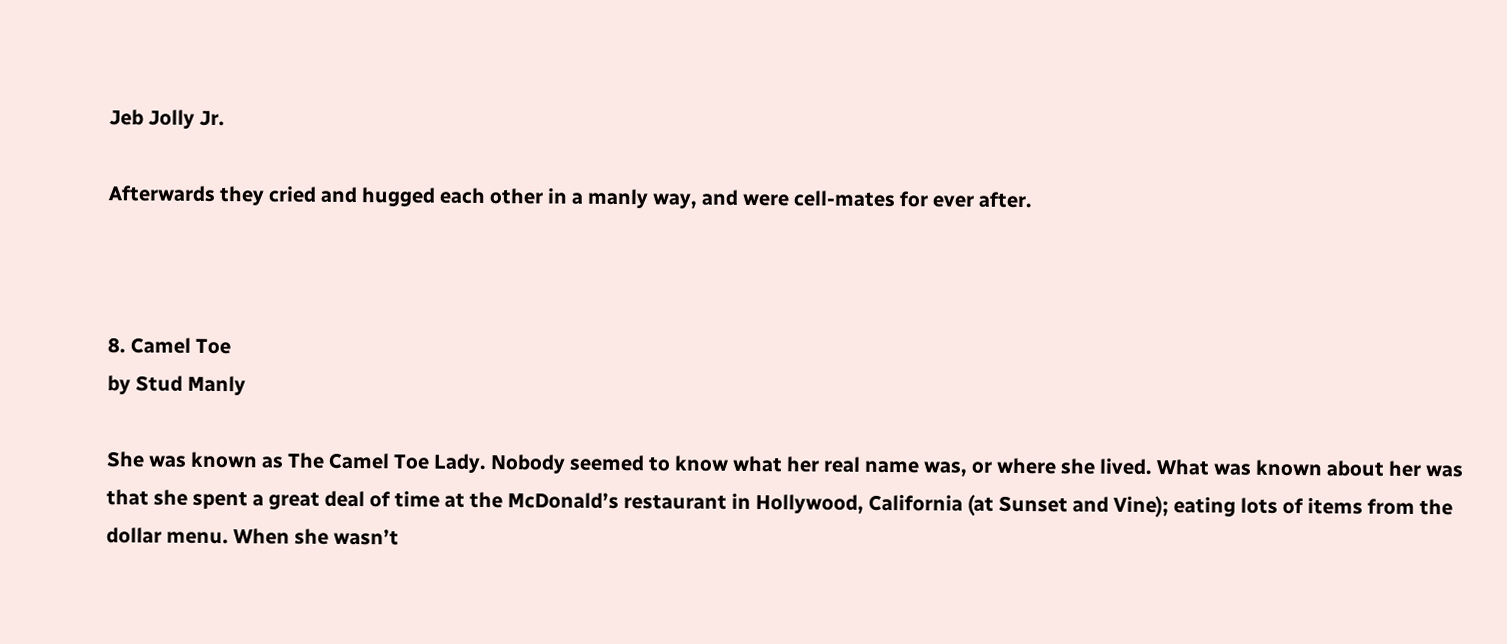Jeb Jolly Jr.

Afterwards they cried and hugged each other in a manly way, and were cell-mates for ever after.



8. Camel Toe
by Stud Manly

She was known as The Camel Toe Lady. Nobody seemed to know what her real name was, or where she lived. What was known about her was that she spent a great deal of time at the McDonald’s restaurant in Hollywood, California (at Sunset and Vine); eating lots of items from the dollar menu. When she wasn’t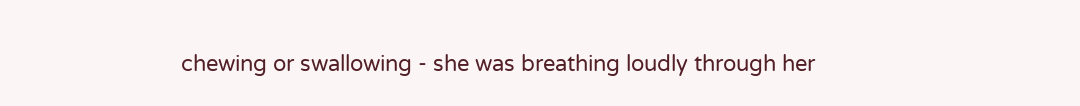chewing or swallowing - she was breathing loudly through her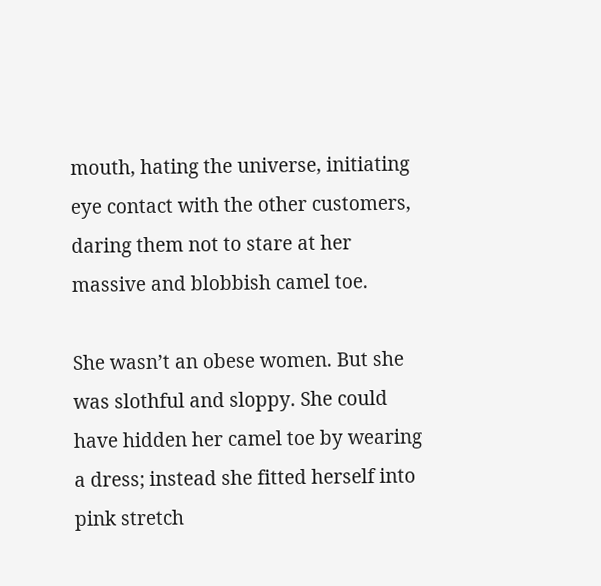mouth, hating the universe, initiating eye contact with the other customers, daring them not to stare at her massive and blobbish camel toe.

She wasn’t an obese women. But she was slothful and sloppy. She could have hidden her camel toe by wearing a dress; instead she fitted herself into pink stretch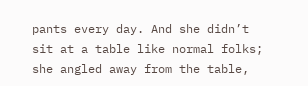pants every day. And she didn’t sit at a table like normal folks; she angled away from the table,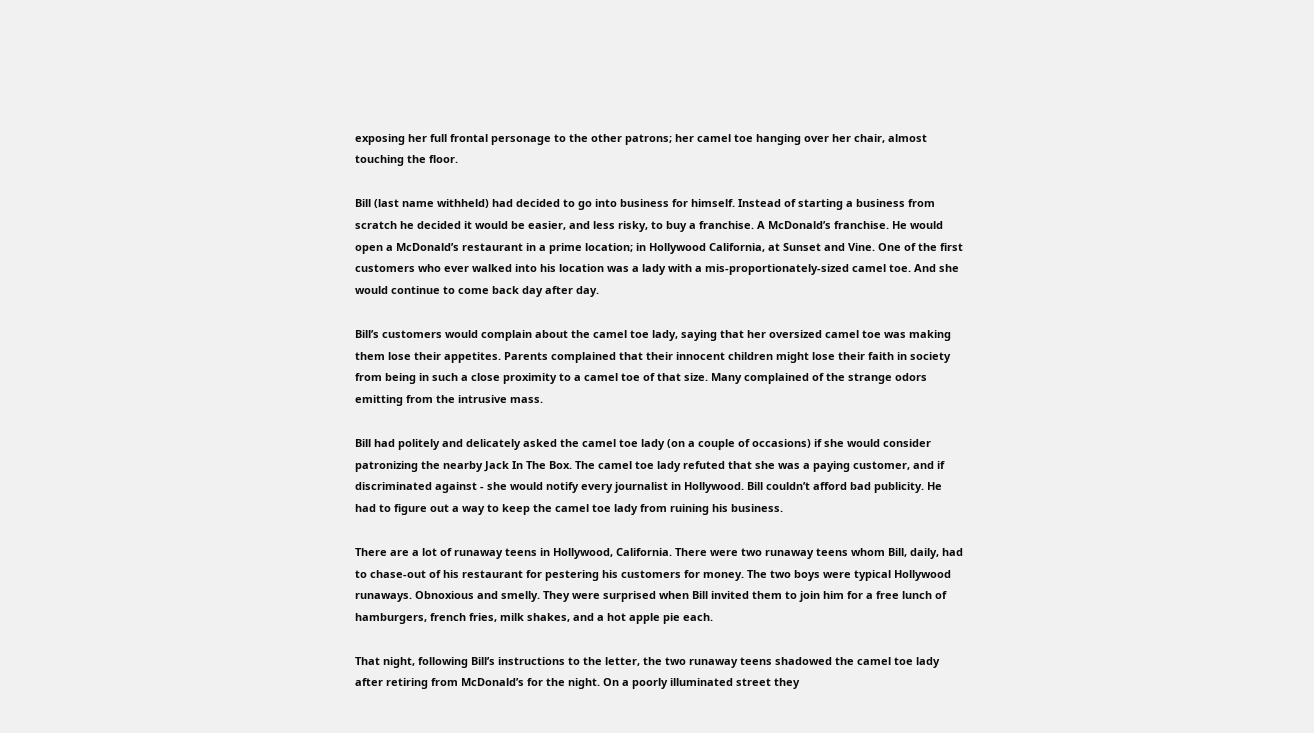exposing her full frontal personage to the other patrons; her camel toe hanging over her chair, almost touching the floor.

Bill (last name withheld) had decided to go into business for himself. Instead of starting a business from scratch he decided it would be easier, and less risky, to buy a franchise. A McDonald’s franchise. He would open a McDonald’s restaurant in a prime location; in Hollywood California, at Sunset and Vine. One of the first customers who ever walked into his location was a lady with a mis-proportionately-sized camel toe. And she would continue to come back day after day.

Bill’s customers would complain about the camel toe lady, saying that her oversized camel toe was making them lose their appetites. Parents complained that their innocent children might lose their faith in society from being in such a close proximity to a camel toe of that size. Many complained of the strange odors emitting from the intrusive mass.

Bill had politely and delicately asked the camel toe lady (on a couple of occasions) if she would consider patronizing the nearby Jack In The Box. The camel toe lady refuted that she was a paying customer, and if discriminated against - she would notify every journalist in Hollywood. Bill couldn’t afford bad publicity. He had to figure out a way to keep the camel toe lady from ruining his business.

There are a lot of runaway teens in Hollywood, California. There were two runaway teens whom Bill, daily, had to chase-out of his restaurant for pestering his customers for money. The two boys were typical Hollywood runaways. Obnoxious and smelly. They were surprised when Bill invited them to join him for a free lunch of hamburgers, french fries, milk shakes, and a hot apple pie each.

That night, following Bill’s instructions to the letter, the two runaway teens shadowed the camel toe lady after retiring from McDonald’s for the night. On a poorly illuminated street they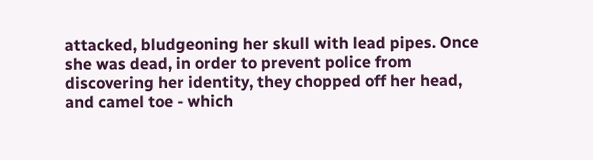attacked, bludgeoning her skull with lead pipes. Once she was dead, in order to prevent police from discovering her identity, they chopped off her head, and camel toe - which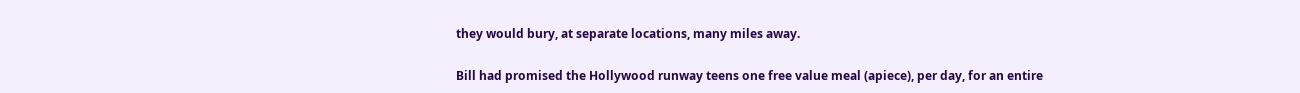they would bury, at separate locations, many miles away.

Bill had promised the Hollywood runway teens one free value meal (apiece), per day, for an entire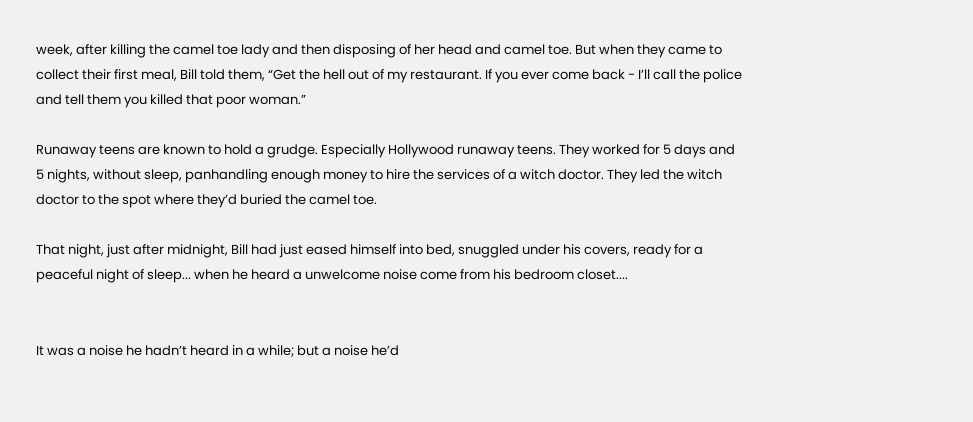week, after killing the camel toe lady and then disposing of her head and camel toe. But when they came to collect their first meal, Bill told them, “Get the hell out of my restaurant. If you ever come back - I’ll call the police and tell them you killed that poor woman.”

Runaway teens are known to hold a grudge. Especially Hollywood runaway teens. They worked for 5 days and 5 nights, without sleep, panhandling enough money to hire the services of a witch doctor. They led the witch doctor to the spot where they’d buried the camel toe.

That night, just after midnight, Bill had just eased himself into bed, snuggled under his covers, ready for a peaceful night of sleep... when he heard a unwelcome noise come from his bedroom closet....


It was a noise he hadn’t heard in a while; but a noise he’d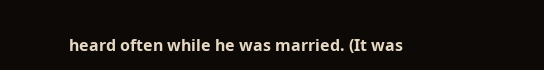heard often while he was married. (It was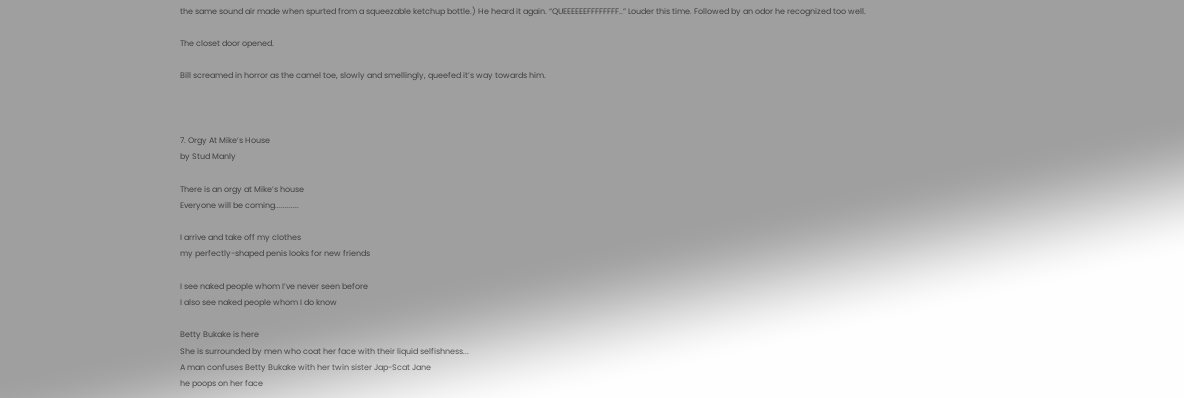the same sound air made when spurted from a squeezable ketchup bottle.) He heard it again. “QUEEEEEEFFFFFFFF..” Louder this time. Followed by an odor he recognized too well.

The closet door opened.

Bill screamed in horror as the camel toe, slowly and smellingly, queefed it’s way towards him.



7. Orgy At Mike’s House
by Stud Manly

There is an orgy at Mike’s house
Everyone will be coming............

I arrive and take off my clothes
my perfectly-shaped penis looks for new friends

I see naked people whom I’ve never seen before
I also see naked people whom I do know

Betty Bukake is here
She is surrounded by men who coat her face with their liquid selfishness...
A man confuses Betty Bukake with her twin sister Jap-Scat Jane
he poops on her face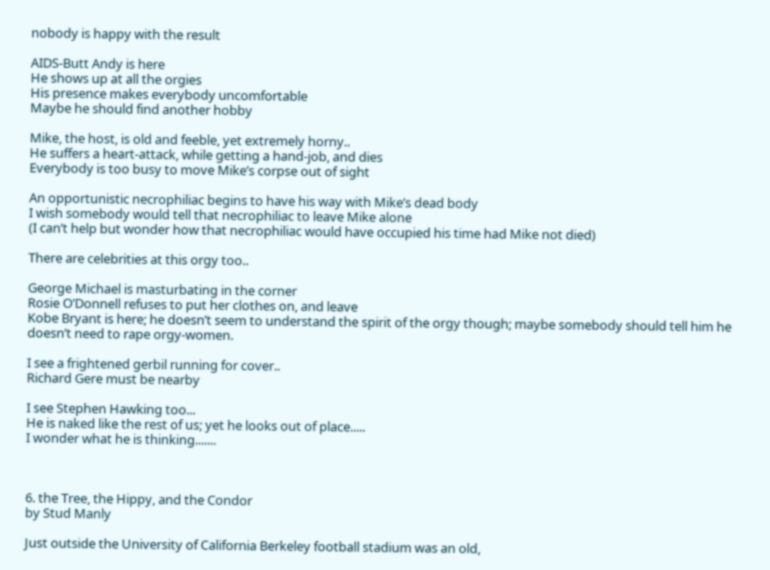nobody is happy with the result

AIDS-Butt Andy is here
He shows up at all the orgies
His presence makes everybody uncomfortable
Maybe he should find another hobby

Mike, the host, is old and feeble, yet extremely horny..
He suffers a heart-attack, while getting a hand-job, and dies
Everybody is too busy to move Mike’s corpse out of sight

An opportunistic necrophiliac begins to have his way with Mike’s dead body
I wish somebody would tell that necrophiliac to leave Mike alone
(I can’t help but wonder how that necrophiliac would have occupied his time had Mike not died)

There are celebrities at this orgy too..

George Michael is masturbating in the corner
Rosie O’Donnell refuses to put her clothes on, and leave
Kobe Bryant is here; he doesn’t seem to understand the spirit of the orgy though; maybe somebody should tell him he doesn’t need to rape orgy-women.

I see a frightened gerbil running for cover..
Richard Gere must be nearby

I see Stephen Hawking too...
He is naked like the rest of us; yet he looks out of place.....
I wonder what he is thinking.......



6. the Tree, the Hippy, and the Condor
by Stud Manly

Just outside the University of California Berkeley football stadium was an old,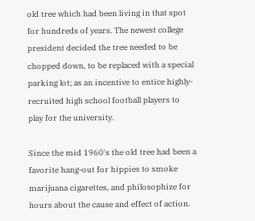old tree which had been living in that spot for hundreds of years. The newest college president decided the tree needed to be chopped down, to be replaced with a special parking lot; as an incentive to entice highly-recruited high school football players to play for the university.

Since the mid 1960's the old tree had been a favorite hang-out for hippies to smoke marijuana cigarettes, and philosophize for hours about the cause and effect of action.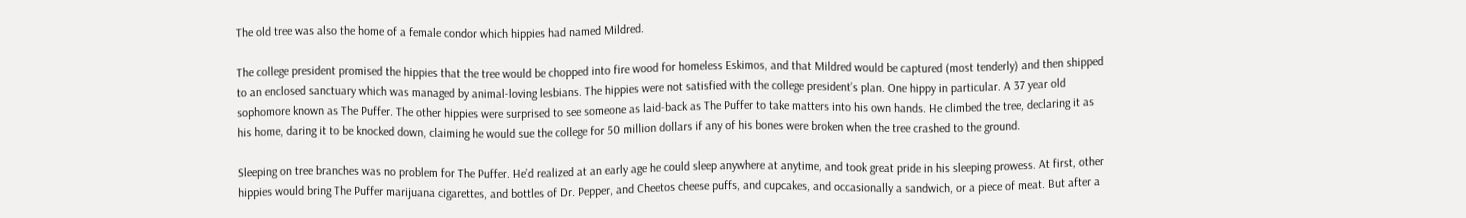The old tree was also the home of a female condor which hippies had named Mildred.

The college president promised the hippies that the tree would be chopped into fire wood for homeless Eskimos, and that Mildred would be captured (most tenderly) and then shipped to an enclosed sanctuary which was managed by animal-loving lesbians. The hippies were not satisfied with the college president’s plan. One hippy in particular. A 37 year old sophomore known as The Puffer. The other hippies were surprised to see someone as laid-back as The Puffer to take matters into his own hands. He climbed the tree, declaring it as his home, daring it to be knocked down, claiming he would sue the college for 50 million dollars if any of his bones were broken when the tree crashed to the ground.

Sleeping on tree branches was no problem for The Puffer. He’d realized at an early age he could sleep anywhere at anytime, and took great pride in his sleeping prowess. At first, other hippies would bring The Puffer marijuana cigarettes, and bottles of Dr. Pepper, and Cheetos cheese puffs, and cupcakes, and occasionally a sandwich, or a piece of meat. But after a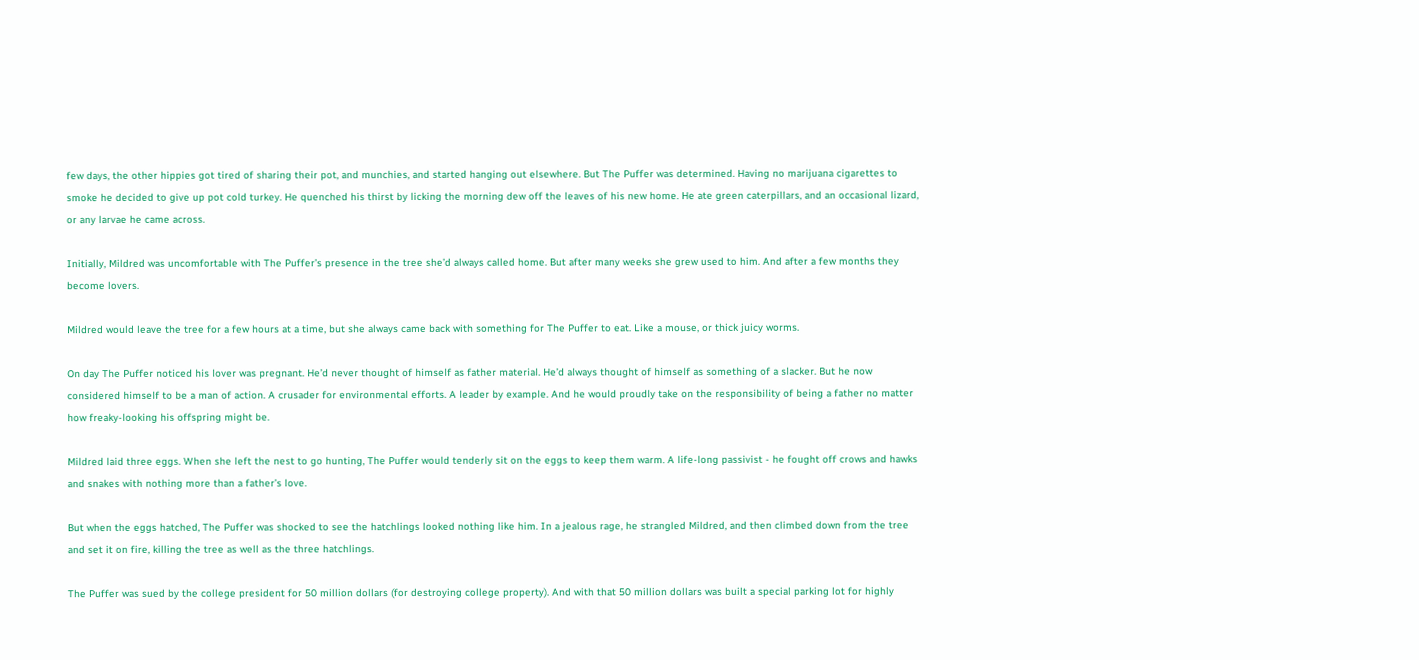few days, the other hippies got tired of sharing their pot, and munchies, and started hanging out elsewhere. But The Puffer was determined. Having no marijuana cigarettes to smoke he decided to give up pot cold turkey. He quenched his thirst by licking the morning dew off the leaves of his new home. He ate green caterpillars, and an occasional lizard, or any larvae he came across.

Initially, Mildred was uncomfortable with The Puffer’s presence in the tree she’d always called home. But after many weeks she grew used to him. And after a few months they become lovers.

Mildred would leave the tree for a few hours at a time, but she always came back with something for The Puffer to eat. Like a mouse, or thick juicy worms.

On day The Puffer noticed his lover was pregnant. He’d never thought of himself as father material. He’d always thought of himself as something of a slacker. But he now considered himself to be a man of action. A crusader for environmental efforts. A leader by example. And he would proudly take on the responsibility of being a father no matter how freaky-looking his offspring might be.

Mildred laid three eggs. When she left the nest to go hunting, The Puffer would tenderly sit on the eggs to keep them warm. A life-long passivist - he fought off crows and hawks and snakes with nothing more than a father’s love.

But when the eggs hatched, The Puffer was shocked to see the hatchlings looked nothing like him. In a jealous rage, he strangled Mildred, and then climbed down from the tree and set it on fire, killing the tree as well as the three hatchlings.

The Puffer was sued by the college president for 50 million dollars (for destroying college property). And with that 50 million dollars was built a special parking lot for highly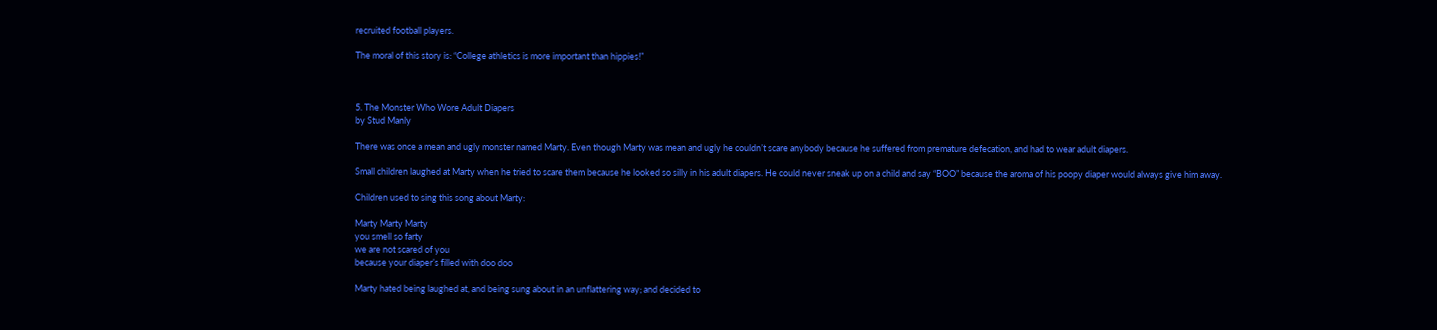recruited football players.

The moral of this story is: “College athletics is more important than hippies!”



5. The Monster Who Wore Adult Diapers
by Stud Manly

There was once a mean and ugly monster named Marty. Even though Marty was mean and ugly he couldn’t scare anybody because he suffered from premature defecation, and had to wear adult diapers.

Small children laughed at Marty when he tried to scare them because he looked so silly in his adult diapers. He could never sneak up on a child and say “BOO” because the aroma of his poopy diaper would always give him away.

Children used to sing this song about Marty:

Marty Marty Marty
you smell so farty
we are not scared of you
because your diaper’s filled with doo doo

Marty hated being laughed at, and being sung about in an unflattering way; and decided to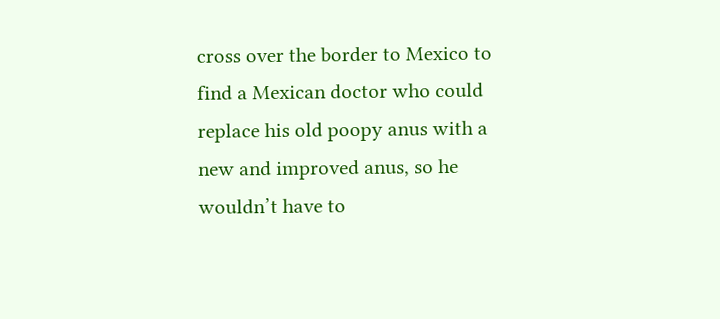cross over the border to Mexico to find a Mexican doctor who could replace his old poopy anus with a new and improved anus, so he wouldn’t have to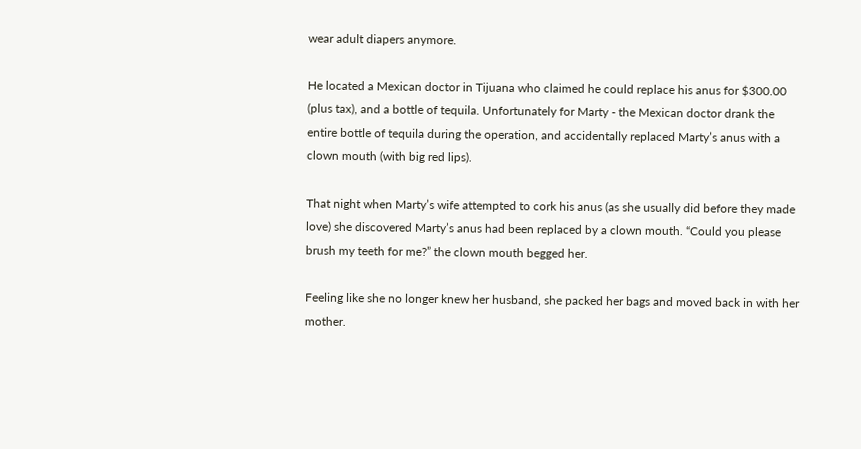wear adult diapers anymore.

He located a Mexican doctor in Tijuana who claimed he could replace his anus for $300.00 (plus tax), and a bottle of tequila. Unfortunately for Marty - the Mexican doctor drank the entire bottle of tequila during the operation, and accidentally replaced Marty’s anus with a clown mouth (with big red lips).

That night when Marty’s wife attempted to cork his anus (as she usually did before they made love) she discovered Marty’s anus had been replaced by a clown mouth. “Could you please brush my teeth for me?” the clown mouth begged her.

Feeling like she no longer knew her husband, she packed her bags and moved back in with her mother.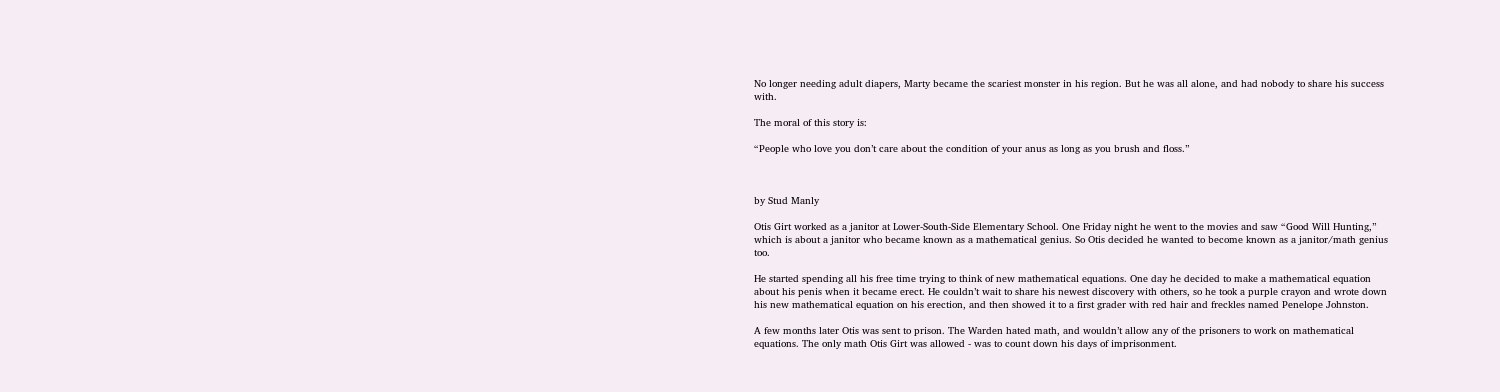No longer needing adult diapers, Marty became the scariest monster in his region. But he was all alone, and had nobody to share his success with.

The moral of this story is:

“People who love you don’t care about the condition of your anus as long as you brush and floss.”



by Stud Manly

Otis Girt worked as a janitor at Lower-South-Side Elementary School. One Friday night he went to the movies and saw “Good Will Hunting,” which is about a janitor who became known as a mathematical genius. So Otis decided he wanted to become known as a janitor/math genius too.

He started spending all his free time trying to think of new mathematical equations. One day he decided to make a mathematical equation about his penis when it became erect. He couldn’t wait to share his newest discovery with others, so he took a purple crayon and wrote down his new mathematical equation on his erection, and then showed it to a first grader with red hair and freckles named Penelope Johnston.

A few months later Otis was sent to prison. The Warden hated math, and wouldn’t allow any of the prisoners to work on mathematical equations. The only math Otis Girt was allowed - was to count down his days of imprisonment.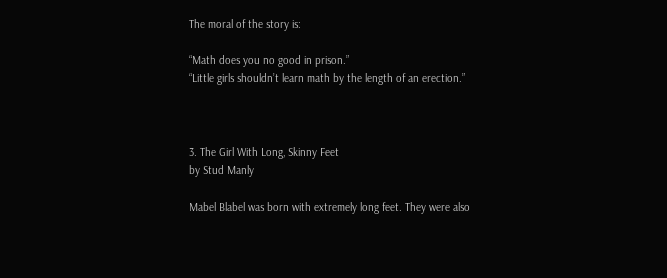The moral of the story is:

“Math does you no good in prison.”
“Little girls shouldn’t learn math by the length of an erection.”



3. The Girl With Long, Skinny Feet
by Stud Manly

Mabel Blabel was born with extremely long feet. They were also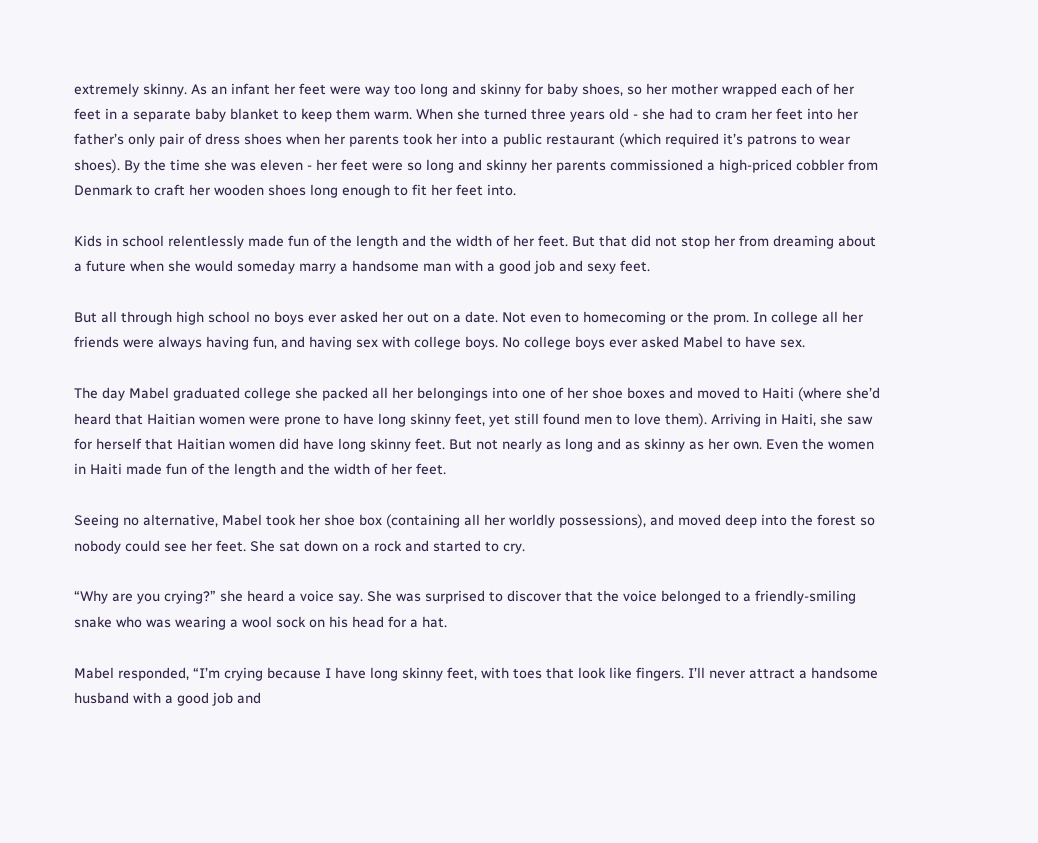extremely skinny. As an infant her feet were way too long and skinny for baby shoes, so her mother wrapped each of her feet in a separate baby blanket to keep them warm. When she turned three years old - she had to cram her feet into her father’s only pair of dress shoes when her parents took her into a public restaurant (which required it’s patrons to wear shoes). By the time she was eleven - her feet were so long and skinny her parents commissioned a high-priced cobbler from Denmark to craft her wooden shoes long enough to fit her feet into.

Kids in school relentlessly made fun of the length and the width of her feet. But that did not stop her from dreaming about a future when she would someday marry a handsome man with a good job and sexy feet.

But all through high school no boys ever asked her out on a date. Not even to homecoming or the prom. In college all her friends were always having fun, and having sex with college boys. No college boys ever asked Mabel to have sex.

The day Mabel graduated college she packed all her belongings into one of her shoe boxes and moved to Haiti (where she’d heard that Haitian women were prone to have long skinny feet, yet still found men to love them). Arriving in Haiti, she saw for herself that Haitian women did have long skinny feet. But not nearly as long and as skinny as her own. Even the women in Haiti made fun of the length and the width of her feet.

Seeing no alternative, Mabel took her shoe box (containing all her worldly possessions), and moved deep into the forest so nobody could see her feet. She sat down on a rock and started to cry.

“Why are you crying?” she heard a voice say. She was surprised to discover that the voice belonged to a friendly-smiling snake who was wearing a wool sock on his head for a hat.

Mabel responded, “I’m crying because I have long skinny feet, with toes that look like fingers. I’ll never attract a handsome husband with a good job and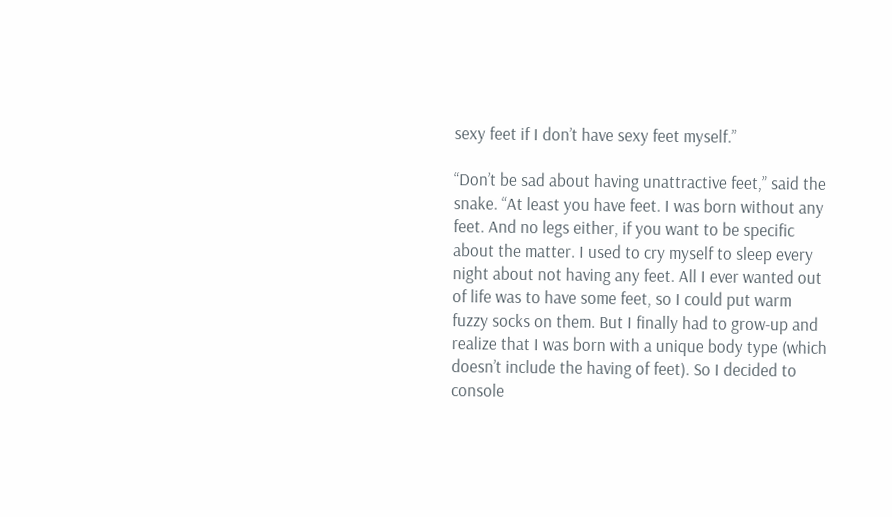sexy feet if I don’t have sexy feet myself.”

“Don’t be sad about having unattractive feet,” said the snake. “At least you have feet. I was born without any feet. And no legs either, if you want to be specific about the matter. I used to cry myself to sleep every night about not having any feet. All I ever wanted out of life was to have some feet, so I could put warm fuzzy socks on them. But I finally had to grow-up and realize that I was born with a unique body type (which doesn’t include the having of feet). So I decided to console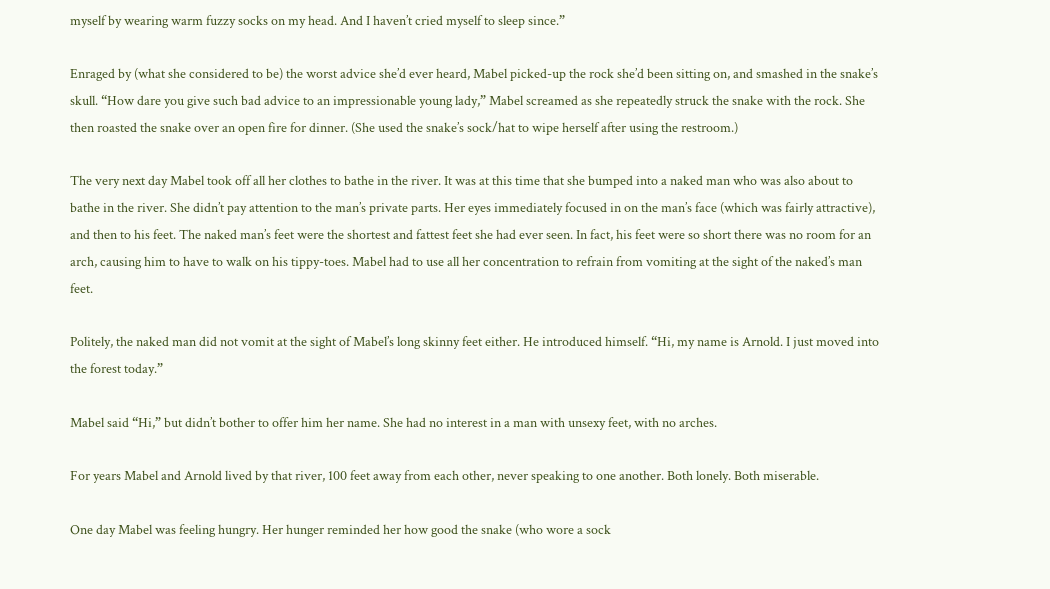myself by wearing warm fuzzy socks on my head. And I haven’t cried myself to sleep since.”

Enraged by (what she considered to be) the worst advice she’d ever heard, Mabel picked-up the rock she’d been sitting on, and smashed in the snake’s skull. “How dare you give such bad advice to an impressionable young lady,” Mabel screamed as she repeatedly struck the snake with the rock. She then roasted the snake over an open fire for dinner. (She used the snake’s sock/hat to wipe herself after using the restroom.)

The very next day Mabel took off all her clothes to bathe in the river. It was at this time that she bumped into a naked man who was also about to bathe in the river. She didn’t pay attention to the man’s private parts. Her eyes immediately focused in on the man’s face (which was fairly attractive), and then to his feet. The naked man’s feet were the shortest and fattest feet she had ever seen. In fact, his feet were so short there was no room for an arch, causing him to have to walk on his tippy-toes. Mabel had to use all her concentration to refrain from vomiting at the sight of the naked’s man feet.

Politely, the naked man did not vomit at the sight of Mabel’s long skinny feet either. He introduced himself. “Hi, my name is Arnold. I just moved into the forest today.”

Mabel said “Hi,” but didn’t bother to offer him her name. She had no interest in a man with unsexy feet, with no arches.

For years Mabel and Arnold lived by that river, 100 feet away from each other, never speaking to one another. Both lonely. Both miserable.

One day Mabel was feeling hungry. Her hunger reminded her how good the snake (who wore a sock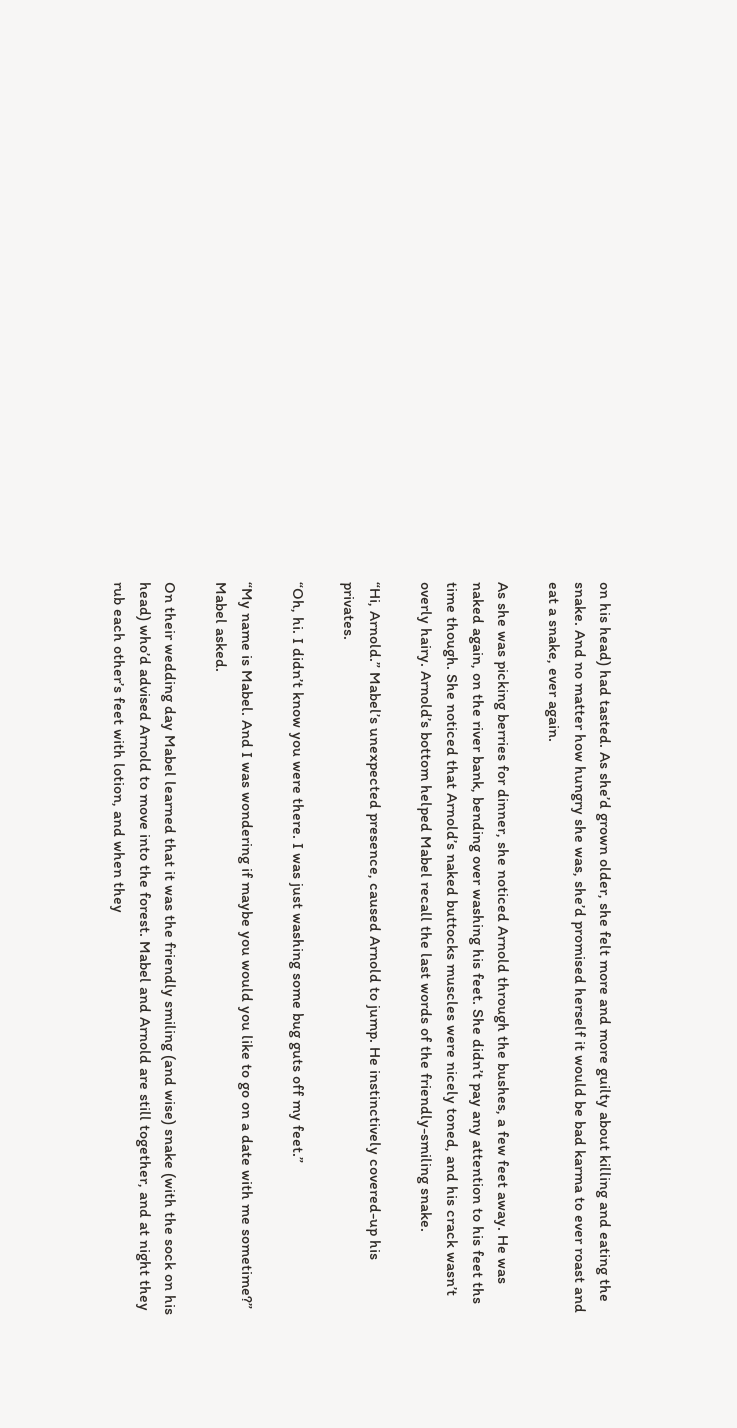on his head) had tasted. As she’d grown older, she felt more and more guilty about killing and eating the snake. And no matter how hungry she was, she’d promised herself it would be bad karma to ever roast and eat a snake, ever again.

As she was picking berries for dinner, she noticed Arnold through the bushes, a few feet away. He was naked again, on the river bank, bending over washing his feet. She didn’t pay any attention to his feet ths time though. She noticed that Arnold’s naked buttocks muscles were nicely toned, and his crack wasn’t overly hairy. Arnold’s bottom helped Mabel recall the last words of the friendly-smiling snake.

“Hi, Arnold.” Mabel’s unexpected presence, caused Arnold to jump. He instinctively covered-up his privates.

“Oh, hi. I didn’t know you were there. I was just washing some bug guts off my feet.”

“My name is Mabel. And I was wondering if maybe you would you like to go on a date with me sometime?” Mabel asked.

On their wedding day Mabel learned that it was the friendly smiling (and wise) snake (with the sock on his head) who’d advised Arnold to move into the forest. Mabel and Arnold are still together, and at night they rub each other’s feet with lotion, and when they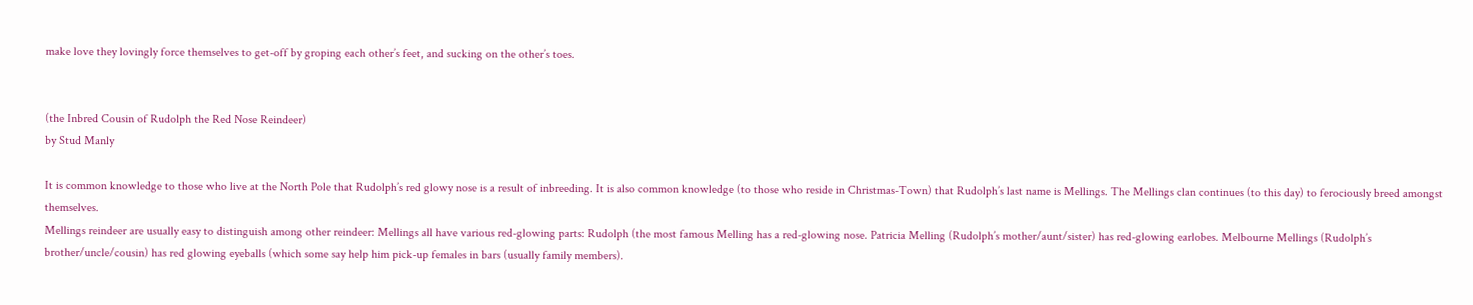make love they lovingly force themselves to get-off by groping each other’s feet, and sucking on the other’s toes.


(the Inbred Cousin of Rudolph the Red Nose Reindeer)
by Stud Manly

It is common knowledge to those who live at the North Pole that Rudolph’s red glowy nose is a result of inbreeding. It is also common knowledge (to those who reside in Christmas-Town) that Rudolph’s last name is Mellings. The Mellings clan continues (to this day) to ferociously breed amongst themselves.
Mellings reindeer are usually easy to distinguish among other reindeer: Mellings all have various red-glowing parts: Rudolph (the most famous Melling has a red-glowing nose. Patricia Melling (Rudolph’s mother/aunt/sister) has red-glowing earlobes. Melbourne Mellings (Rudolph’s brother/uncle/cousin) has red glowing eyeballs (which some say help him pick-up females in bars (usually family members).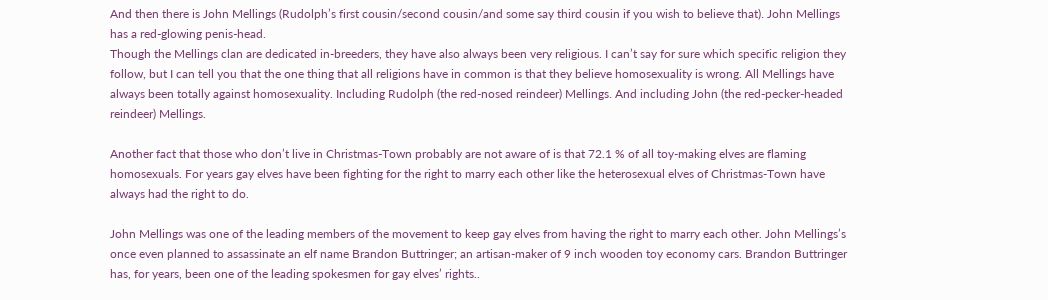And then there is John Mellings (Rudolph’s first cousin/second cousin/and some say third cousin if you wish to believe that). John Mellings has a red-glowing penis-head.
Though the Mellings clan are dedicated in-breeders, they have also always been very religious. I can’t say for sure which specific religion they follow, but I can tell you that the one thing that all religions have in common is that they believe homosexuality is wrong. All Mellings have always been totally against homosexuality. Including Rudolph (the red-nosed reindeer) Mellings. And including John (the red-pecker-headed reindeer) Mellings.

Another fact that those who don’t live in Christmas-Town probably are not aware of is that 72.1 % of all toy-making elves are flaming homosexuals. For years gay elves have been fighting for the right to marry each other like the heterosexual elves of Christmas-Town have always had the right to do.

John Mellings was one of the leading members of the movement to keep gay elves from having the right to marry each other. John Mellings’s once even planned to assassinate an elf name Brandon Buttringer; an artisan-maker of 9 inch wooden toy economy cars. Brandon Buttringer has, for years, been one of the leading spokesmen for gay elves’ rights..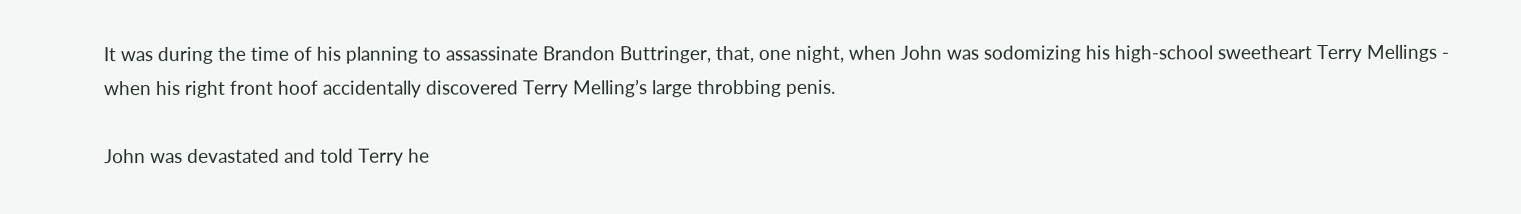It was during the time of his planning to assassinate Brandon Buttringer, that, one night, when John was sodomizing his high-school sweetheart Terry Mellings - when his right front hoof accidentally discovered Terry Melling’s large throbbing penis.

John was devastated and told Terry he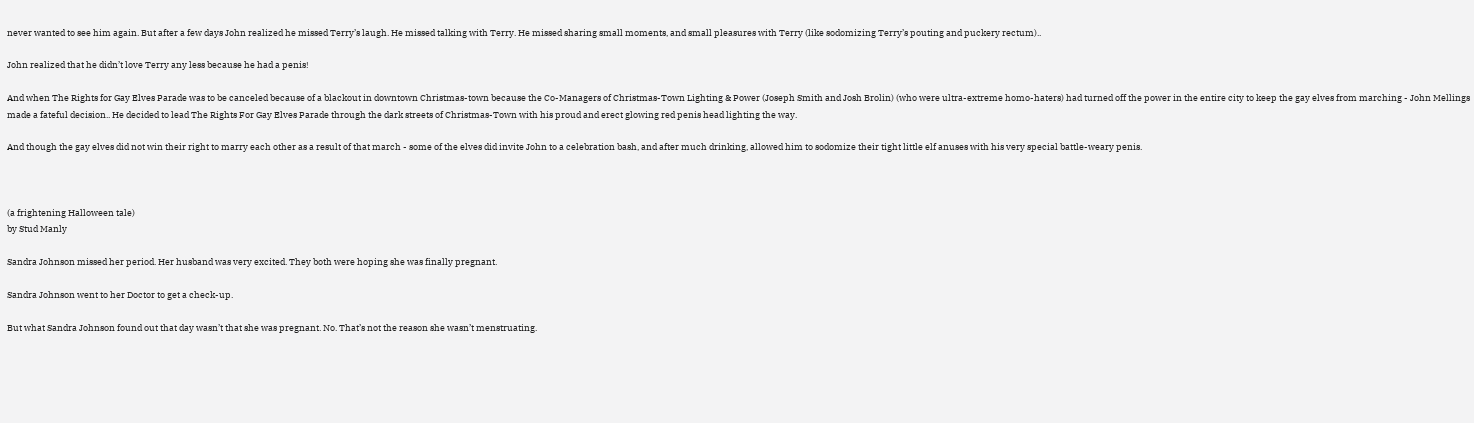never wanted to see him again. But after a few days John realized he missed Terry’s laugh. He missed talking with Terry. He missed sharing small moments, and small pleasures with Terry (like sodomizing Terry’s pouting and puckery rectum)..

John realized that he didn’t love Terry any less because he had a penis!

And when The Rights for Gay Elves Parade was to be canceled because of a blackout in downtown Christmas-town because the Co-Managers of Christmas-Town Lighting & Power (Joseph Smith and Josh Brolin) (who were ultra-extreme homo-haters) had turned off the power in the entire city to keep the gay elves from marching - John Mellings made a fateful decision.. He decided to lead The Rights For Gay Elves Parade through the dark streets of Christmas-Town with his proud and erect glowing red penis head lighting the way.

And though the gay elves did not win their right to marry each other as a result of that march - some of the elves did invite John to a celebration bash, and after much drinking, allowed him to sodomize their tight little elf anuses with his very special battle-weary penis.



(a frightening Halloween tale)
by Stud Manly

Sandra Johnson missed her period. Her husband was very excited. They both were hoping she was finally pregnant.

Sandra Johnson went to her Doctor to get a check-up.

But what Sandra Johnson found out that day wasn’t that she was pregnant. No. That’s not the reason she wasn’t menstruating.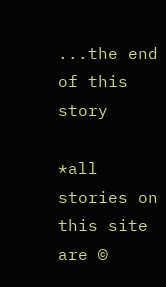...the end of this story

*all stories on this site are ©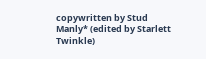copywritten by Stud Manly* (edited by Starlett Twinkle)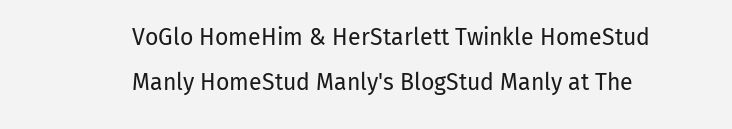VoGlo HomeHim & HerStarlett Twinkle HomeStud Manly HomeStud Manly's BlogStud Manly at The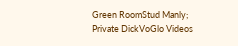Green RoomStud Manly; Private DickVoGlo Videos